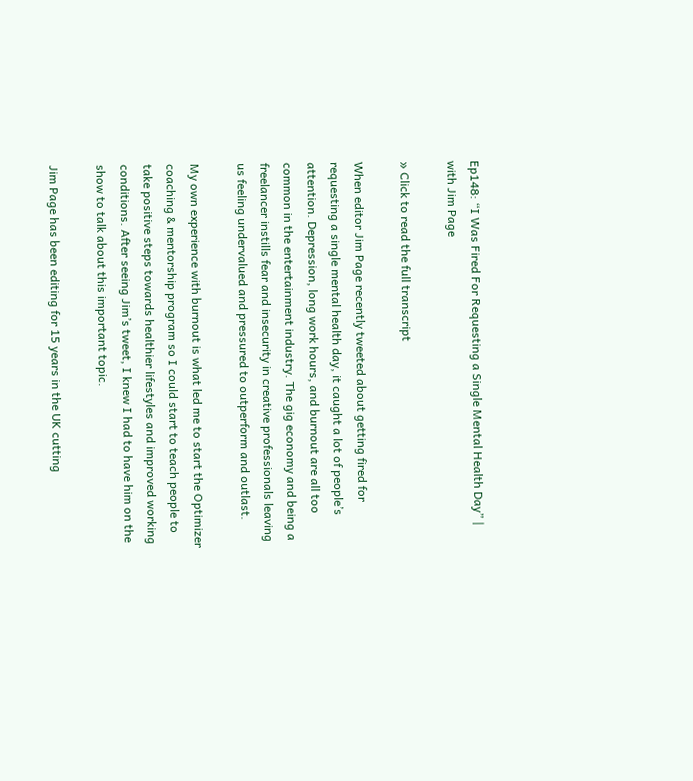Ep148: “I Was Fired For Requesting a Single Mental Health Day” | with Jim Page

» Click to read the full transcript

When editor Jim Page recently tweeted about getting fired for requesting a single mental health day, it caught a lot of people’s attention. Depression, long work hours, and burnout are all too common in the entertainment industry. The gig economy and being a freelancer instills fear and insecurity in creative professionals leaving us feeling undervalued and pressured to outperform and outlast.

My own experience with burnout is what led me to start the Optimizer coaching & mentorship program so I could start to teach people to take positive steps towards healthier lifestyles and improved working conditions. After seeing Jim’s tweet, I knew I had to have him on the show to talk about this important topic.

Jim Page has been editing for 15 years in the UK cutting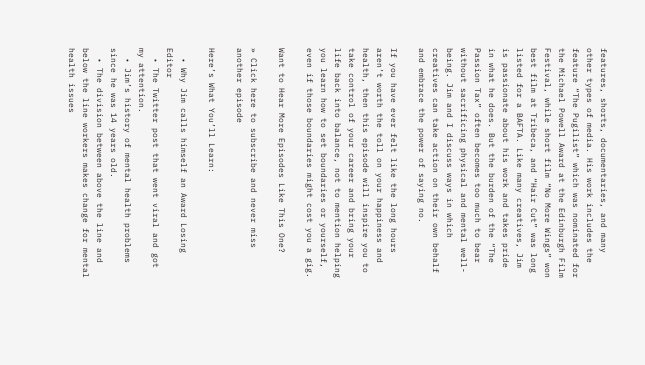features, shorts, documentaries, and many other types of media. His work includes the feature “The Pugilist” which was nominated for the Michael Powell Award at the Edinburgh Film Festival, while short film “No More Wings” won best film at Tribeca, and “Hair Cut” was long listed for a BAFTA. Like many creatives, Jim is passionate about his work and takes pride in what he does. But the burden of the “The Passion Tax” often becomes too much to bear without sacrificing physical and mental well-being. Jim and I discuss ways in which creatives can take action on their own behalf and embrace the power of saying no.

If you have ever felt like the long hours aren’t worth the toll on your happiness and health, then this episode will inspire you to take control of your career and bring your life back into balance, not to mention helping you learn how to set boundaries or yourself, even if those boundaries might cost you a gig.

Want to Hear More Episodes Like This One?

» Click here to subscribe and never miss another episode

Here’s What You’ll Learn:

  • Why Jim calls himself an Award Losing Editor
  • The Twitter post that went viral and got my attention.
  • Jim’s history of mental health problems since he was 14 years old.
  • The division between above the line and below the line workers makes change for mental health issues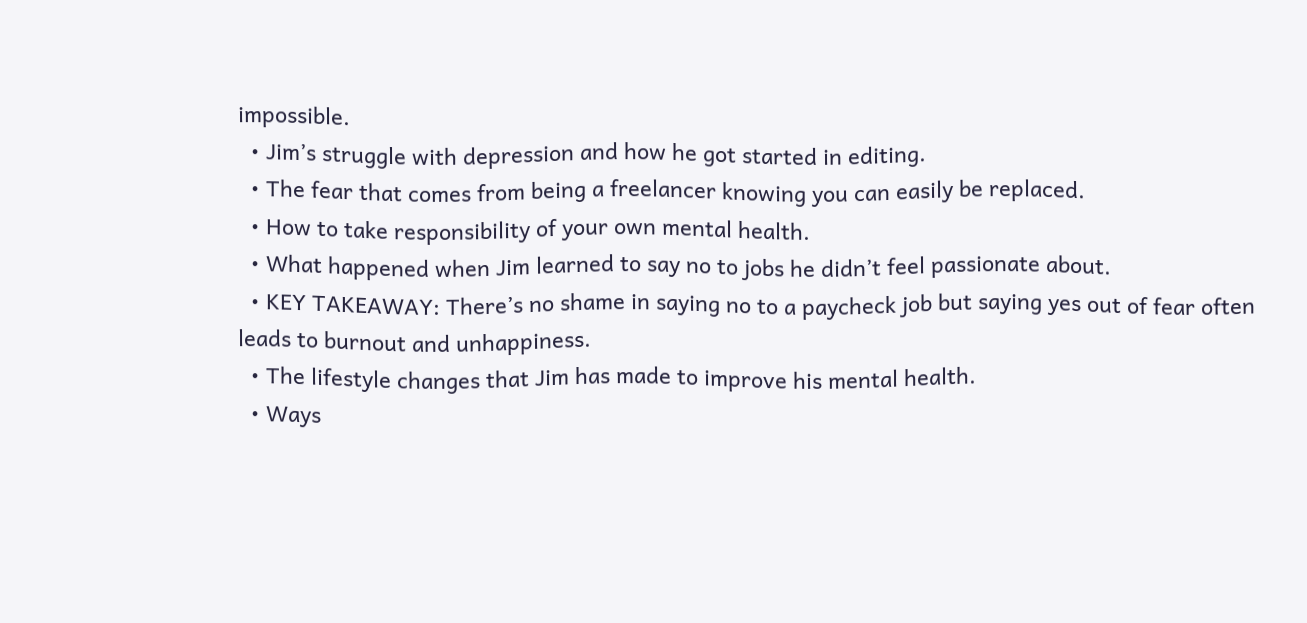impossible.
  • Jim’s struggle with depression and how he got started in editing.
  • The fear that comes from being a freelancer knowing you can easily be replaced.
  • How to take responsibility of your own mental health.
  • What happened when Jim learned to say no to jobs he didn’t feel passionate about.
  • KEY TAKEAWAY: There’s no shame in saying no to a paycheck job but saying yes out of fear often leads to burnout and unhappiness.
  • The lifestyle changes that Jim has made to improve his mental health.
  • Ways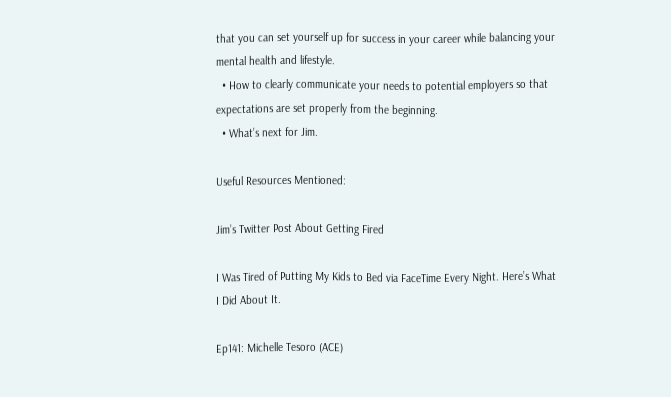that you can set yourself up for success in your career while balancing your mental health and lifestyle.
  • How to clearly communicate your needs to potential employers so that expectations are set properly from the beginning.
  • What’s next for Jim.

Useful Resources Mentioned:

Jim’s Twitter Post About Getting Fired

I Was Tired of Putting My Kids to Bed via FaceTime Every Night. Here’s What I Did About It.

Ep141: Michelle Tesoro (ACE)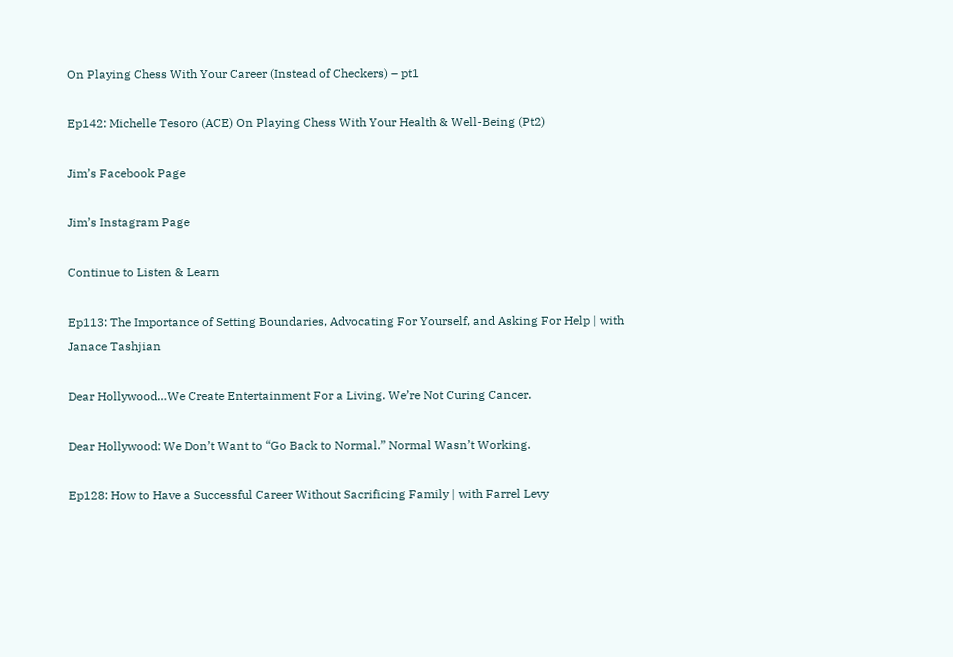On Playing Chess With Your Career (Instead of Checkers) – pt1

Ep142: Michelle Tesoro (ACE) On Playing Chess With Your Health & Well-Being (Pt2)

Jim’s Facebook Page

Jim’s Instagram Page

Continue to Listen & Learn

Ep113: The Importance of Setting Boundaries, Advocating For Yourself, and Asking For Help | with Janace Tashjian

Dear Hollywood…We Create Entertainment For a Living. We’re Not Curing Cancer.

Dear Hollywood: We Don’t Want to “Go Back to Normal.” Normal Wasn’t Working.

Ep128: How to Have a Successful Career Without Sacrificing Family | with Farrel Levy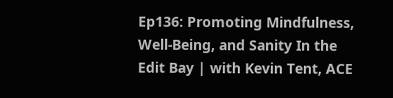Ep136: Promoting Mindfulness, Well-Being, and Sanity In the Edit Bay | with Kevin Tent, ACE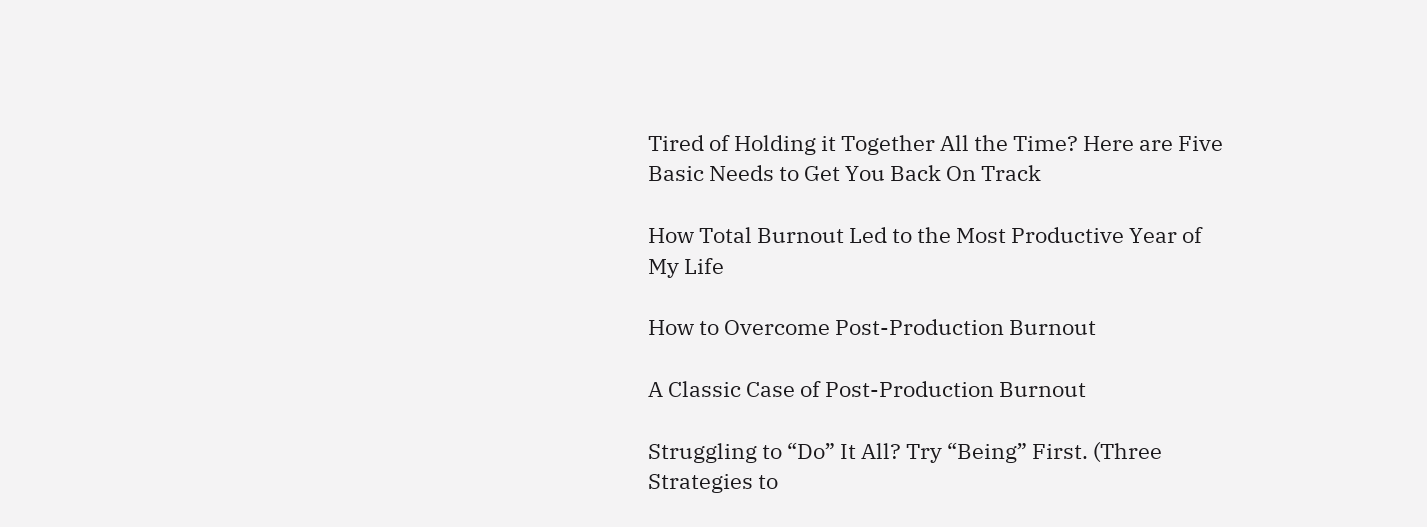Tired of Holding it Together All the Time? Here are Five Basic Needs to Get You Back On Track

How Total Burnout Led to the Most Productive Year of My Life

How to Overcome Post-Production Burnout

A Classic Case of Post-Production Burnout

Struggling to “Do” It All? Try “Being” First. (Three Strategies to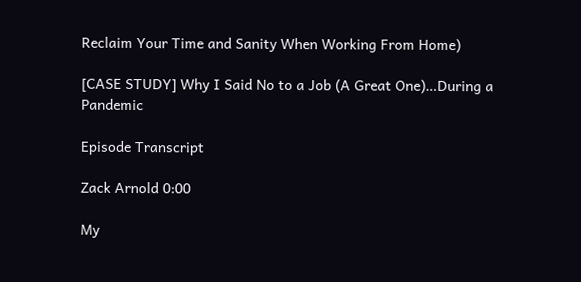Reclaim Your Time and Sanity When Working From Home)

[CASE STUDY] Why I Said No to a Job (A Great One)…During a Pandemic

Episode Transcript

Zack Arnold 0:00

My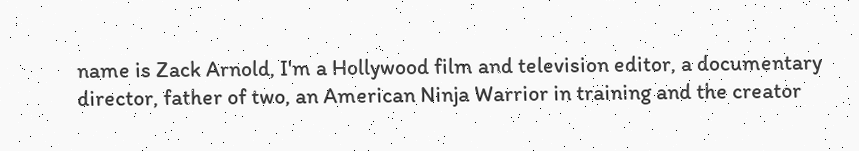name is Zack Arnold, I'm a Hollywood film and television editor, a documentary director, father of two, an American Ninja Warrior in training and the creator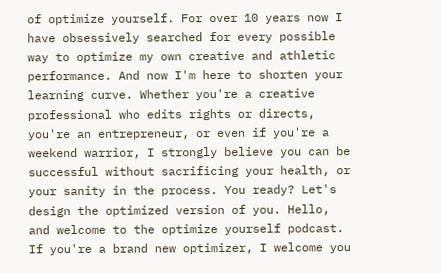of optimize yourself. For over 10 years now I have obsessively searched for every possible way to optimize my own creative and athletic performance. And now I'm here to shorten your learning curve. Whether you're a creative professional who edits rights or directs, you're an entrepreneur, or even if you're a weekend warrior, I strongly believe you can be successful without sacrificing your health, or your sanity in the process. You ready? Let's design the optimized version of you. Hello, and welcome to the optimize yourself podcast. If you're a brand new optimizer, I welcome you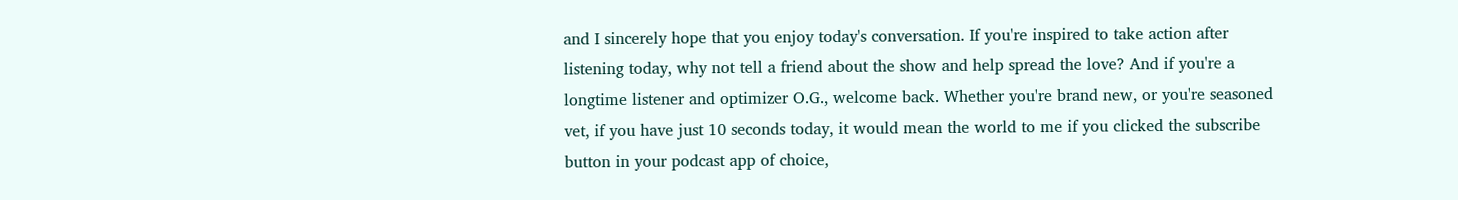and I sincerely hope that you enjoy today's conversation. If you're inspired to take action after listening today, why not tell a friend about the show and help spread the love? And if you're a longtime listener and optimizer O.G., welcome back. Whether you're brand new, or you're seasoned vet, if you have just 10 seconds today, it would mean the world to me if you clicked the subscribe button in your podcast app of choice,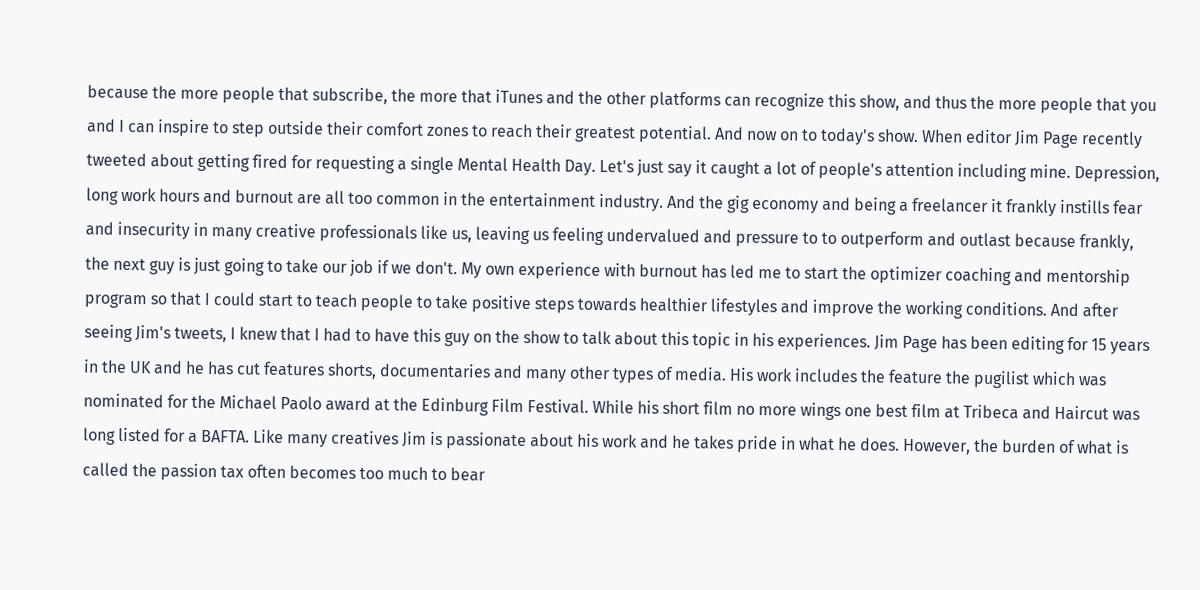because the more people that subscribe, the more that iTunes and the other platforms can recognize this show, and thus the more people that you and I can inspire to step outside their comfort zones to reach their greatest potential. And now on to today's show. When editor Jim Page recently tweeted about getting fired for requesting a single Mental Health Day. Let's just say it caught a lot of people's attention including mine. Depression, long work hours and burnout are all too common in the entertainment industry. And the gig economy and being a freelancer it frankly instills fear and insecurity in many creative professionals like us, leaving us feeling undervalued and pressure to to outperform and outlast because frankly, the next guy is just going to take our job if we don't. My own experience with burnout has led me to start the optimizer coaching and mentorship program so that I could start to teach people to take positive steps towards healthier lifestyles and improve the working conditions. And after seeing Jim's tweets, I knew that I had to have this guy on the show to talk about this topic in his experiences. Jim Page has been editing for 15 years in the UK and he has cut features shorts, documentaries and many other types of media. His work includes the feature the pugilist which was nominated for the Michael Paolo award at the Edinburg Film Festival. While his short film no more wings one best film at Tribeca and Haircut was long listed for a BAFTA. Like many creatives Jim is passionate about his work and he takes pride in what he does. However, the burden of what is called the passion tax often becomes too much to bear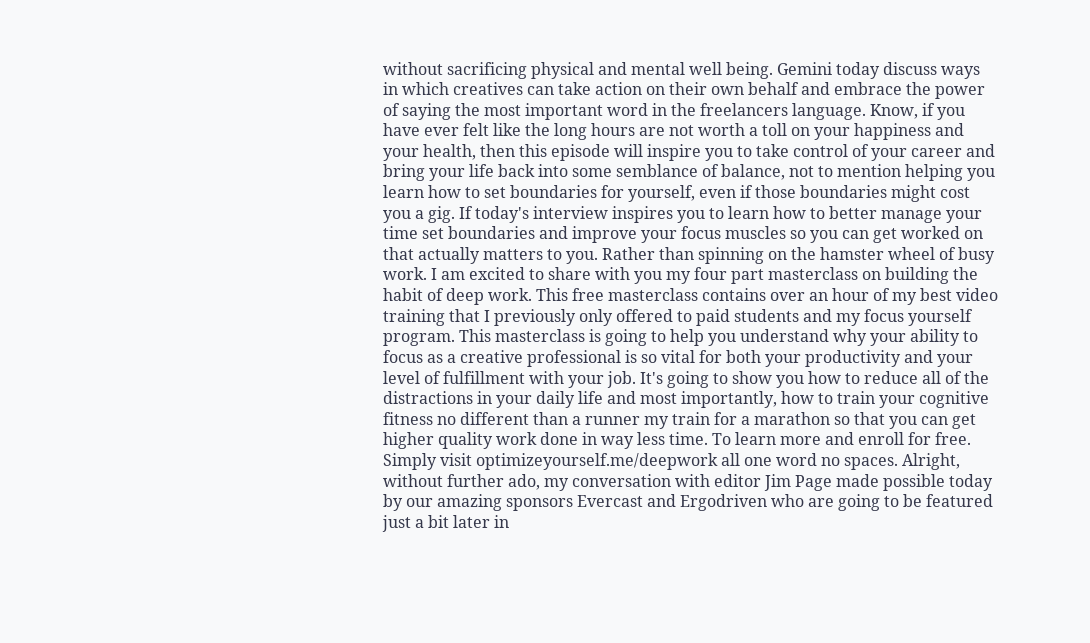without sacrificing physical and mental well being. Gemini today discuss ways in which creatives can take action on their own behalf and embrace the power of saying the most important word in the freelancers language. Know, if you have ever felt like the long hours are not worth a toll on your happiness and your health, then this episode will inspire you to take control of your career and bring your life back into some semblance of balance, not to mention helping you learn how to set boundaries for yourself, even if those boundaries might cost you a gig. If today's interview inspires you to learn how to better manage your time set boundaries and improve your focus muscles so you can get worked on that actually matters to you. Rather than spinning on the hamster wheel of busy work. I am excited to share with you my four part masterclass on building the habit of deep work. This free masterclass contains over an hour of my best video training that I previously only offered to paid students and my focus yourself program. This masterclass is going to help you understand why your ability to focus as a creative professional is so vital for both your productivity and your level of fulfillment with your job. It's going to show you how to reduce all of the distractions in your daily life and most importantly, how to train your cognitive fitness no different than a runner my train for a marathon so that you can get higher quality work done in way less time. To learn more and enroll for free. Simply visit optimizeyourself.me/deepwork all one word no spaces. Alright, without further ado, my conversation with editor Jim Page made possible today by our amazing sponsors Evercast and Ergodriven who are going to be featured just a bit later in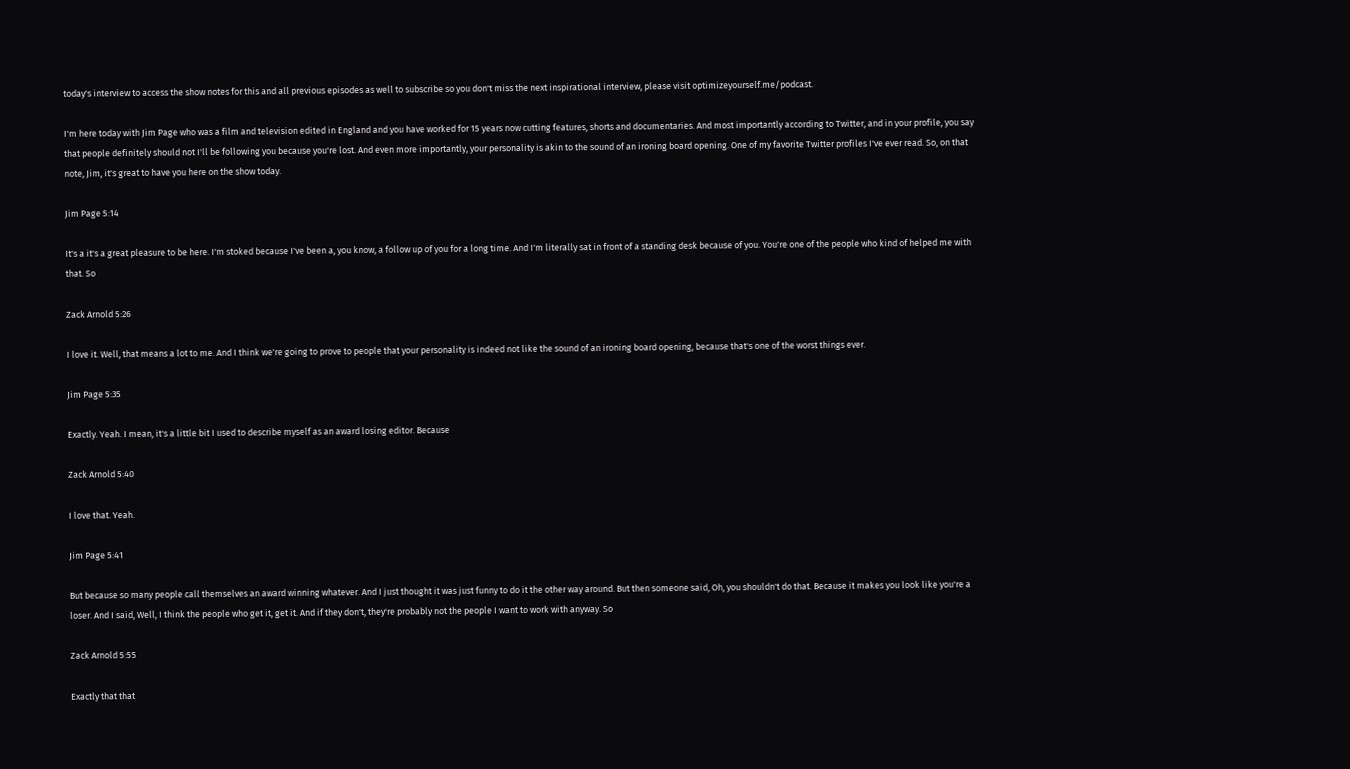today's interview to access the show notes for this and all previous episodes as well to subscribe so you don't miss the next inspirational interview, please visit optimizeyourself.me/podcast.

I'm here today with Jim Page who was a film and television edited in England and you have worked for 15 years now cutting features, shorts and documentaries. And most importantly according to Twitter, and in your profile, you say that people definitely should not I'll be following you because you're lost. And even more importantly, your personality is akin to the sound of an ironing board opening. One of my favorite Twitter profiles I've ever read. So, on that note, Jim, it's great to have you here on the show today.

Jim Page 5:14

It's a it's a great pleasure to be here. I'm stoked because I've been a, you know, a follow up of you for a long time. And I'm literally sat in front of a standing desk because of you. You're one of the people who kind of helped me with that. So

Zack Arnold 5:26

I love it. Well, that means a lot to me. And I think we're going to prove to people that your personality is indeed not like the sound of an ironing board opening, because that's one of the worst things ever.

Jim Page 5:35

Exactly. Yeah. I mean, it's a little bit I used to describe myself as an award losing editor. Because

Zack Arnold 5:40

I love that. Yeah.

Jim Page 5:41

But because so many people call themselves an award winning whatever. And I just thought it was just funny to do it the other way around. But then someone said, Oh, you shouldn't do that. Because it makes you look like you're a loser. And I said, Well, I think the people who get it, get it. And if they don't, they're probably not the people I want to work with anyway. So

Zack Arnold 5:55

Exactly that that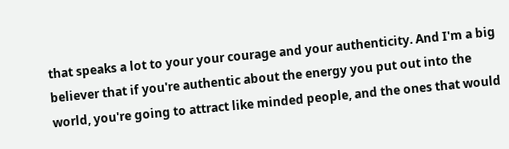that speaks a lot to your your courage and your authenticity. And I'm a big believer that if you're authentic about the energy you put out into the world, you're going to attract like minded people, and the ones that would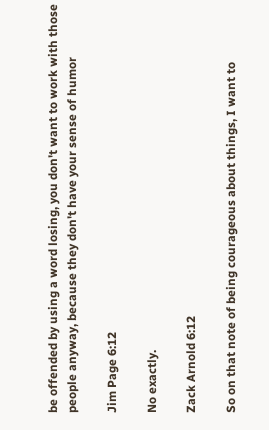be offended by using a word losing, you don't want to work with those people anyway, because they don't have your sense of humor

Jim Page 6:12

No exactly.

Zack Arnold 6:12

So on that note of being courageous about things, I want to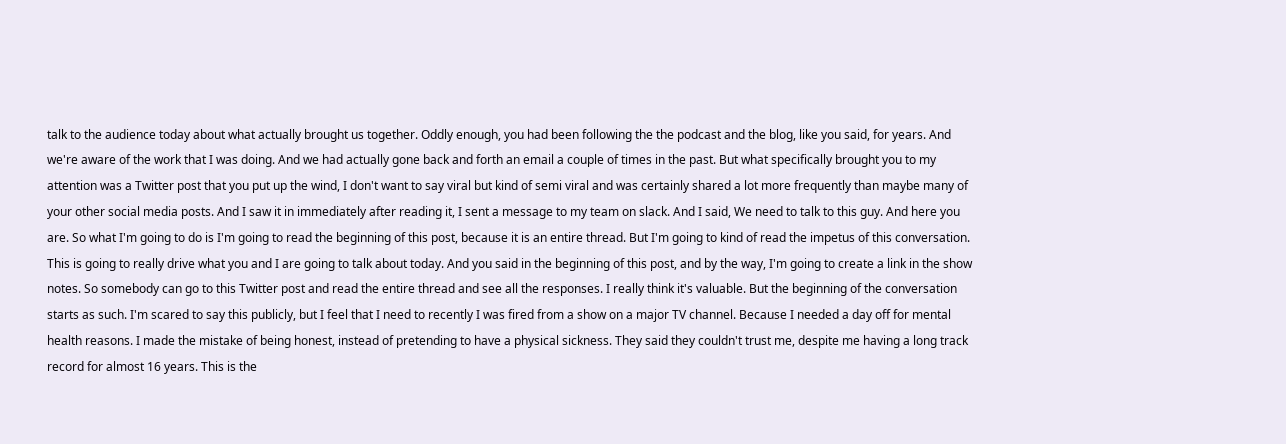talk to the audience today about what actually brought us together. Oddly enough, you had been following the the podcast and the blog, like you said, for years. And we're aware of the work that I was doing. And we had actually gone back and forth an email a couple of times in the past. But what specifically brought you to my attention was a Twitter post that you put up the wind, I don't want to say viral but kind of semi viral and was certainly shared a lot more frequently than maybe many of your other social media posts. And I saw it in immediately after reading it, I sent a message to my team on slack. And I said, We need to talk to this guy. And here you are. So what I'm going to do is I'm going to read the beginning of this post, because it is an entire thread. But I'm going to kind of read the impetus of this conversation. This is going to really drive what you and I are going to talk about today. And you said in the beginning of this post, and by the way, I'm going to create a link in the show notes. So somebody can go to this Twitter post and read the entire thread and see all the responses. I really think it's valuable. But the beginning of the conversation starts as such. I'm scared to say this publicly, but I feel that I need to recently I was fired from a show on a major TV channel. Because I needed a day off for mental health reasons. I made the mistake of being honest, instead of pretending to have a physical sickness. They said they couldn't trust me, despite me having a long track record for almost 16 years. This is the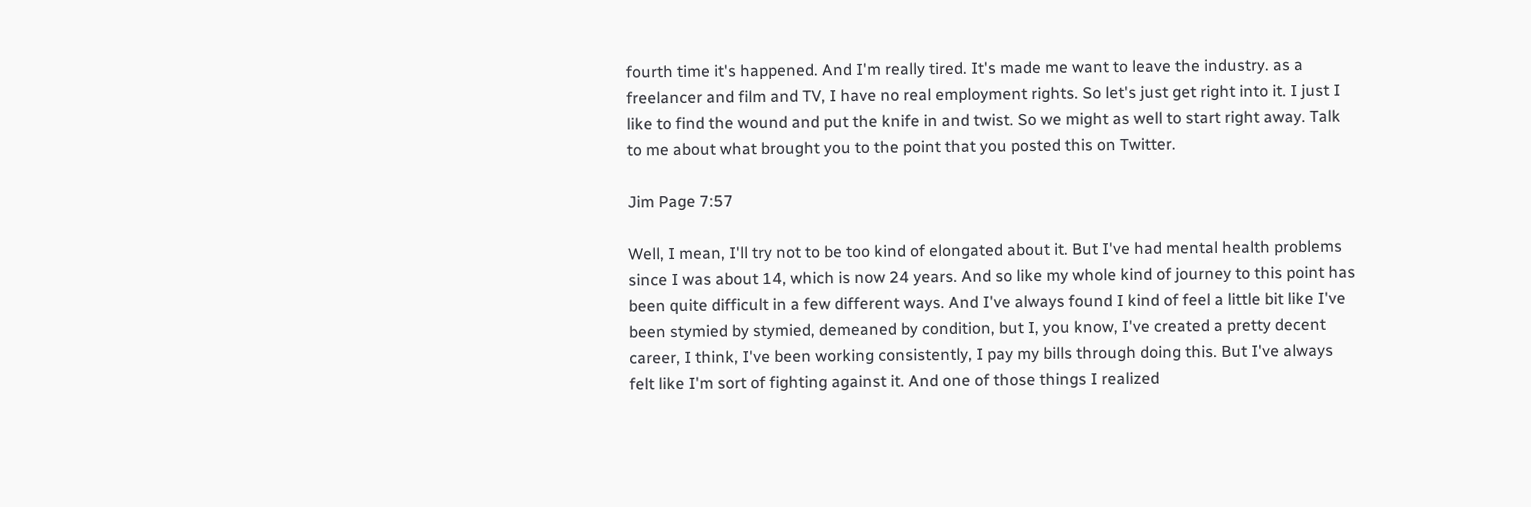fourth time it's happened. And I'm really tired. It's made me want to leave the industry. as a freelancer and film and TV, I have no real employment rights. So let's just get right into it. I just I like to find the wound and put the knife in and twist. So we might as well to start right away. Talk to me about what brought you to the point that you posted this on Twitter.

Jim Page 7:57

Well, I mean, I'll try not to be too kind of elongated about it. But I've had mental health problems since I was about 14, which is now 24 years. And so like my whole kind of journey to this point has been quite difficult in a few different ways. And I've always found I kind of feel a little bit like I've been stymied by stymied, demeaned by condition, but I, you know, I've created a pretty decent career, I think, I've been working consistently, I pay my bills through doing this. But I've always felt like I'm sort of fighting against it. And one of those things I realized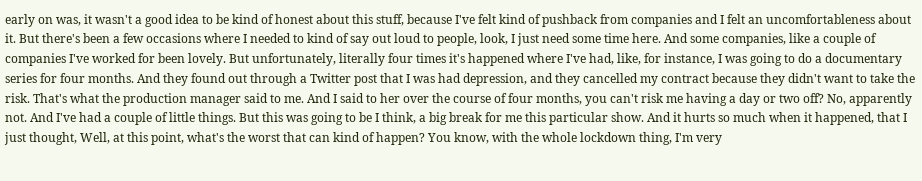early on was, it wasn't a good idea to be kind of honest about this stuff, because I've felt kind of pushback from companies and I felt an uncomfortableness about it. But there's been a few occasions where I needed to kind of say out loud to people, look, I just need some time here. And some companies, like a couple of companies I've worked for been lovely. But unfortunately, literally four times it's happened where I've had, like, for instance, I was going to do a documentary series for four months. And they found out through a Twitter post that I was had depression, and they cancelled my contract because they didn't want to take the risk. That's what the production manager said to me. And I said to her over the course of four months, you can't risk me having a day or two off? No, apparently not. And I've had a couple of little things. But this was going to be I think, a big break for me this particular show. And it hurts so much when it happened, that I just thought, Well, at this point, what's the worst that can kind of happen? You know, with the whole lockdown thing, I'm very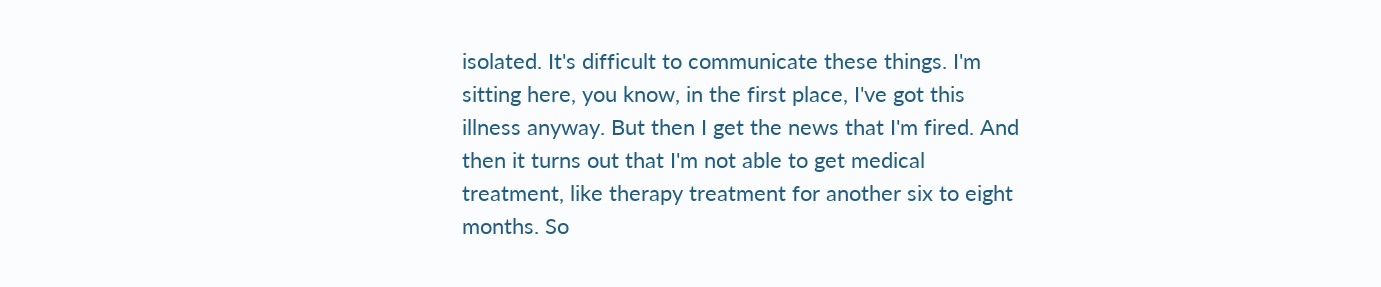isolated. It's difficult to communicate these things. I'm sitting here, you know, in the first place, I've got this illness anyway. But then I get the news that I'm fired. And then it turns out that I'm not able to get medical treatment, like therapy treatment for another six to eight months. So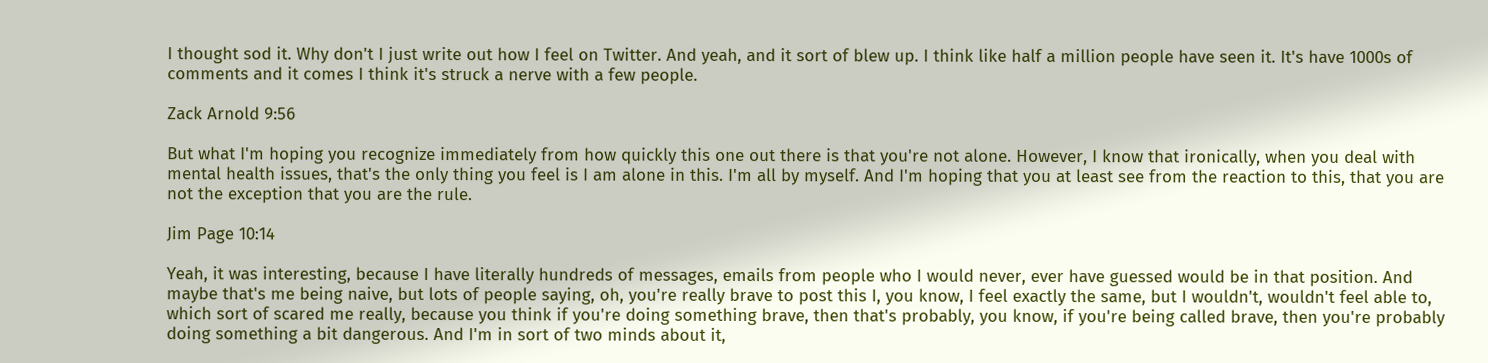I thought sod it. Why don't I just write out how I feel on Twitter. And yeah, and it sort of blew up. I think like half a million people have seen it. It's have 1000s of comments and it comes I think it's struck a nerve with a few people.

Zack Arnold 9:56

But what I'm hoping you recognize immediately from how quickly this one out there is that you're not alone. However, I know that ironically, when you deal with mental health issues, that's the only thing you feel is I am alone in this. I'm all by myself. And I'm hoping that you at least see from the reaction to this, that you are not the exception that you are the rule.

Jim Page 10:14

Yeah, it was interesting, because I have literally hundreds of messages, emails from people who I would never, ever have guessed would be in that position. And maybe that's me being naive, but lots of people saying, oh, you're really brave to post this I, you know, I feel exactly the same, but I wouldn't, wouldn't feel able to, which sort of scared me really, because you think if you're doing something brave, then that's probably, you know, if you're being called brave, then you're probably doing something a bit dangerous. And I'm in sort of two minds about it,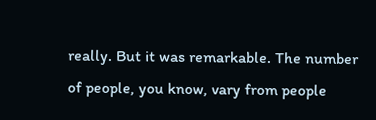really. But it was remarkable. The number of people, you know, vary from people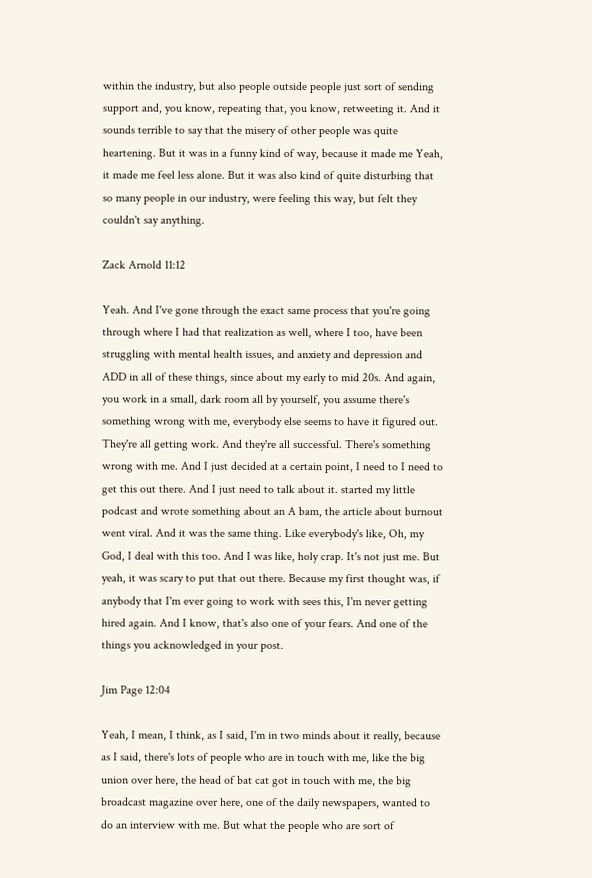within the industry, but also people outside people just sort of sending support and, you know, repeating that, you know, retweeting it. And it sounds terrible to say that the misery of other people was quite heartening. But it was in a funny kind of way, because it made me Yeah, it made me feel less alone. But it was also kind of quite disturbing that so many people in our industry, were feeling this way, but felt they couldn't say anything.

Zack Arnold 11:12

Yeah. And I've gone through the exact same process that you're going through where I had that realization as well, where I too, have been struggling with mental health issues, and anxiety and depression and ADD in all of these things, since about my early to mid 20s. And again, you work in a small, dark room all by yourself, you assume there's something wrong with me, everybody else seems to have it figured out. They're all getting work. And they're all successful. There's something wrong with me. And I just decided at a certain point, I need to I need to get this out there. And I just need to talk about it. started my little podcast and wrote something about an A bam, the article about burnout went viral. And it was the same thing. Like everybody's like, Oh, my God, I deal with this too. And I was like, holy crap. It's not just me. But yeah, it was scary to put that out there. Because my first thought was, if anybody that I'm ever going to work with sees this, I'm never getting hired again. And I know, that's also one of your fears. And one of the things you acknowledged in your post.

Jim Page 12:04

Yeah, I mean, I think, as I said, I'm in two minds about it really, because as I said, there's lots of people who are in touch with me, like the big union over here, the head of bat cat got in touch with me, the big broadcast magazine over here, one of the daily newspapers, wanted to do an interview with me. But what the people who are sort of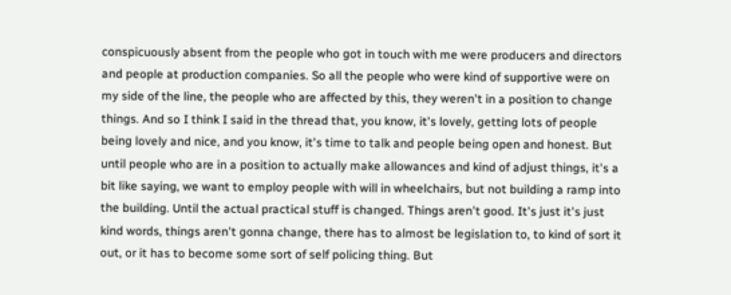conspicuously absent from the people who got in touch with me were producers and directors and people at production companies. So all the people who were kind of supportive were on my side of the line, the people who are affected by this, they weren't in a position to change things. And so I think I said in the thread that, you know, it's lovely, getting lots of people being lovely and nice, and you know, it's time to talk and people being open and honest. But until people who are in a position to actually make allowances and kind of adjust things, it's a bit like saying, we want to employ people with will in wheelchairs, but not building a ramp into the building. Until the actual practical stuff is changed. Things aren't good. It's just it's just kind words, things aren't gonna change, there has to almost be legislation to, to kind of sort it out, or it has to become some sort of self policing thing. But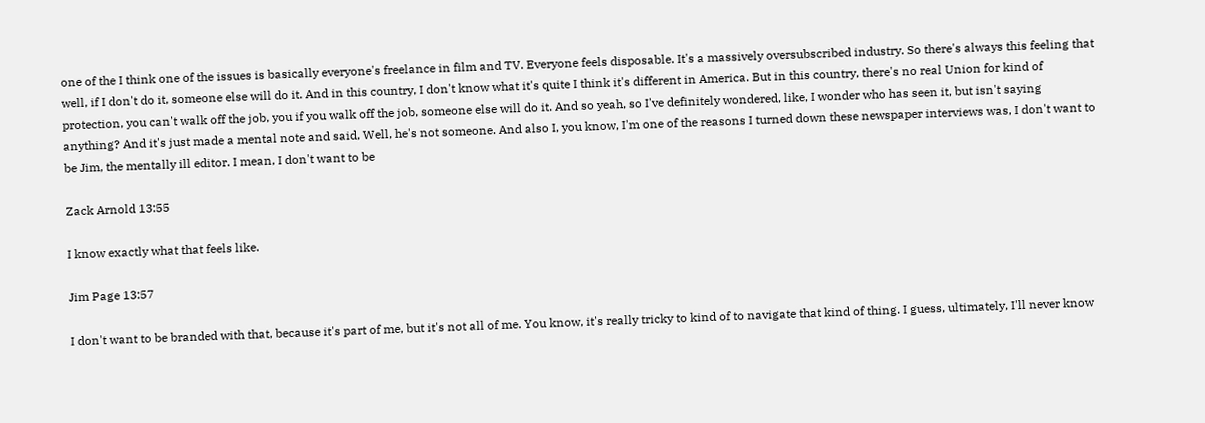one of the I think one of the issues is basically everyone's freelance in film and TV. Everyone feels disposable. It's a massively oversubscribed industry. So there's always this feeling that well, if I don't do it, someone else will do it. And in this country, I don't know what it's quite I think it's different in America. But in this country, there's no real Union for kind of protection, you can't walk off the job, you if you walk off the job, someone else will do it. And so yeah, so I've definitely wondered, like, I wonder who has seen it, but isn't saying anything? And it's just made a mental note and said, Well, he's not someone. And also I, you know, I'm one of the reasons I turned down these newspaper interviews was, I don't want to be Jim, the mentally ill editor. I mean, I don't want to be

Zack Arnold 13:55

I know exactly what that feels like.

Jim Page 13:57

I don't want to be branded with that, because it's part of me, but it's not all of me. You know, it's really tricky to kind of to navigate that kind of thing. I guess, ultimately, I'll never know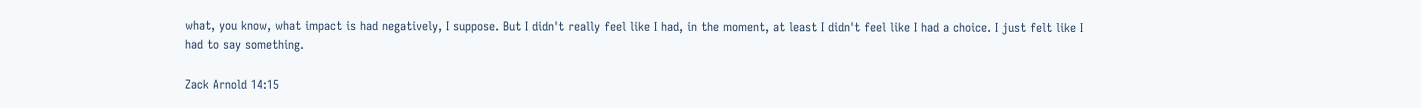what, you know, what impact is had negatively, I suppose. But I didn't really feel like I had, in the moment, at least I didn't feel like I had a choice. I just felt like I had to say something.

Zack Arnold 14:15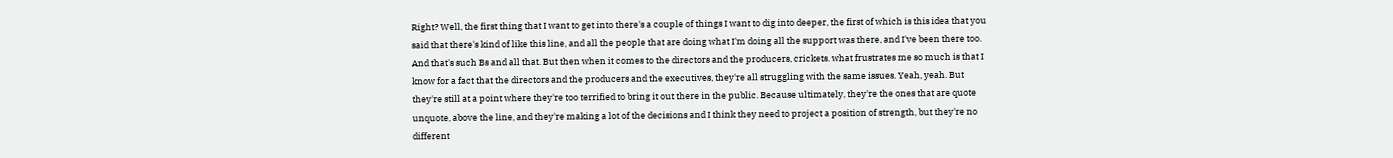Right? Well, the first thing that I want to get into there's a couple of things I want to dig into deeper, the first of which is this idea that you said that there's kind of like this line, and all the people that are doing what I'm doing all the support was there, and I've been there too. And that's such Bs and all that. But then when it comes to the directors and the producers, crickets. what frustrates me so much is that I know for a fact that the directors and the producers and the executives, they're all struggling with the same issues. Yeah, yeah. But they're still at a point where they're too terrified to bring it out there in the public. Because ultimately, they're the ones that are quote unquote, above the line, and they're making a lot of the decisions and I think they need to project a position of strength, but they're no different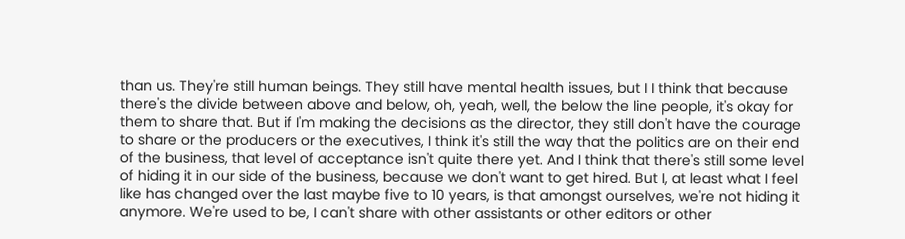than us. They're still human beings. They still have mental health issues, but I I think that because there's the divide between above and below, oh, yeah, well, the below the line people, it's okay for them to share that. But if I'm making the decisions as the director, they still don't have the courage to share or the producers or the executives, I think it's still the way that the politics are on their end of the business, that level of acceptance isn't quite there yet. And I think that there's still some level of hiding it in our side of the business, because we don't want to get hired. But I, at least what I feel like has changed over the last maybe five to 10 years, is that amongst ourselves, we're not hiding it anymore. We're used to be, I can't share with other assistants or other editors or other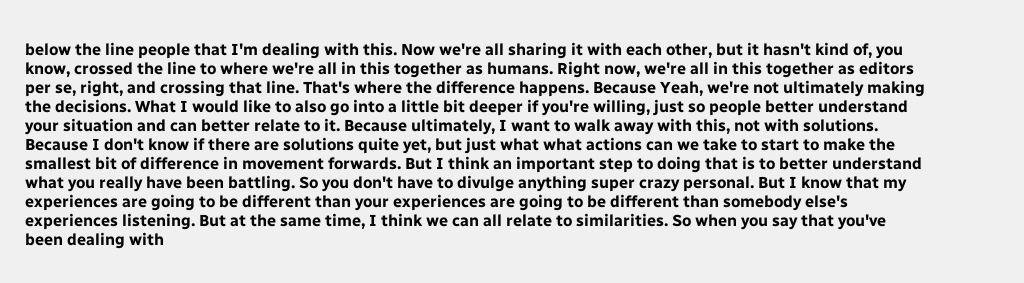below the line people that I'm dealing with this. Now we're all sharing it with each other, but it hasn't kind of, you know, crossed the line to where we're all in this together as humans. Right now, we're all in this together as editors per se, right, and crossing that line. That's where the difference happens. Because Yeah, we're not ultimately making the decisions. What I would like to also go into a little bit deeper if you're willing, just so people better understand your situation and can better relate to it. Because ultimately, I want to walk away with this, not with solutions. Because I don't know if there are solutions quite yet, but just what what actions can we take to start to make the smallest bit of difference in movement forwards. But I think an important step to doing that is to better understand what you really have been battling. So you don't have to divulge anything super crazy personal. But I know that my experiences are going to be different than your experiences are going to be different than somebody else's experiences listening. But at the same time, I think we can all relate to similarities. So when you say that you've been dealing with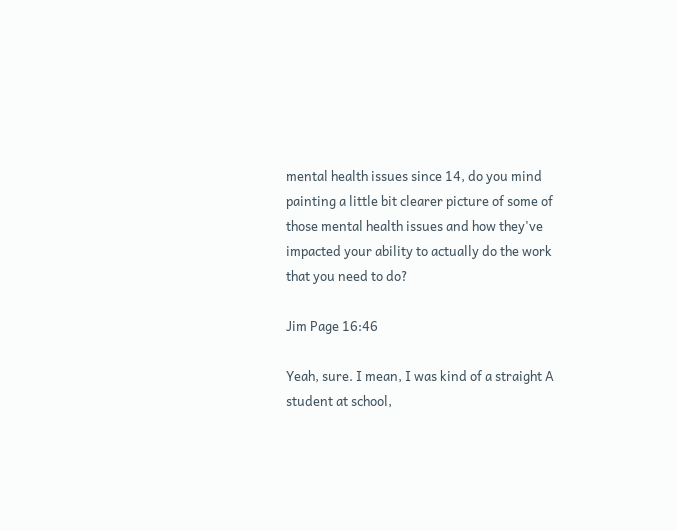mental health issues since 14, do you mind painting a little bit clearer picture of some of those mental health issues and how they've impacted your ability to actually do the work that you need to do?

Jim Page 16:46

Yeah, sure. I mean, I was kind of a straight A student at school,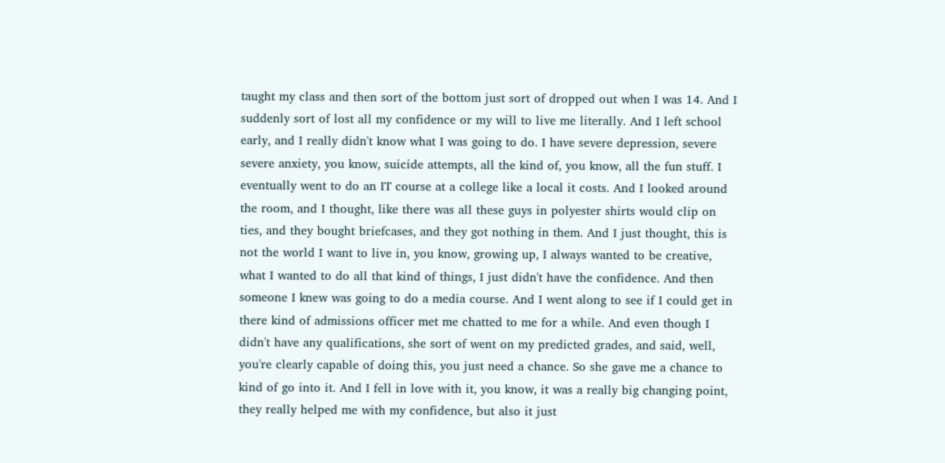taught my class and then sort of the bottom just sort of dropped out when I was 14. And I suddenly sort of lost all my confidence or my will to live me literally. And I left school early, and I really didn't know what I was going to do. I have severe depression, severe severe anxiety, you know, suicide attempts, all the kind of, you know, all the fun stuff. I eventually went to do an IT course at a college like a local it costs. And I looked around the room, and I thought, like there was all these guys in polyester shirts would clip on ties, and they bought briefcases, and they got nothing in them. And I just thought, this is not the world I want to live in, you know, growing up, I always wanted to be creative, what I wanted to do all that kind of things, I just didn't have the confidence. And then someone I knew was going to do a media course. And I went along to see if I could get in there kind of admissions officer met me chatted to me for a while. And even though I didn't have any qualifications, she sort of went on my predicted grades, and said, well, you're clearly capable of doing this, you just need a chance. So she gave me a chance to kind of go into it. And I fell in love with it, you know, it was a really big changing point, they really helped me with my confidence, but also it just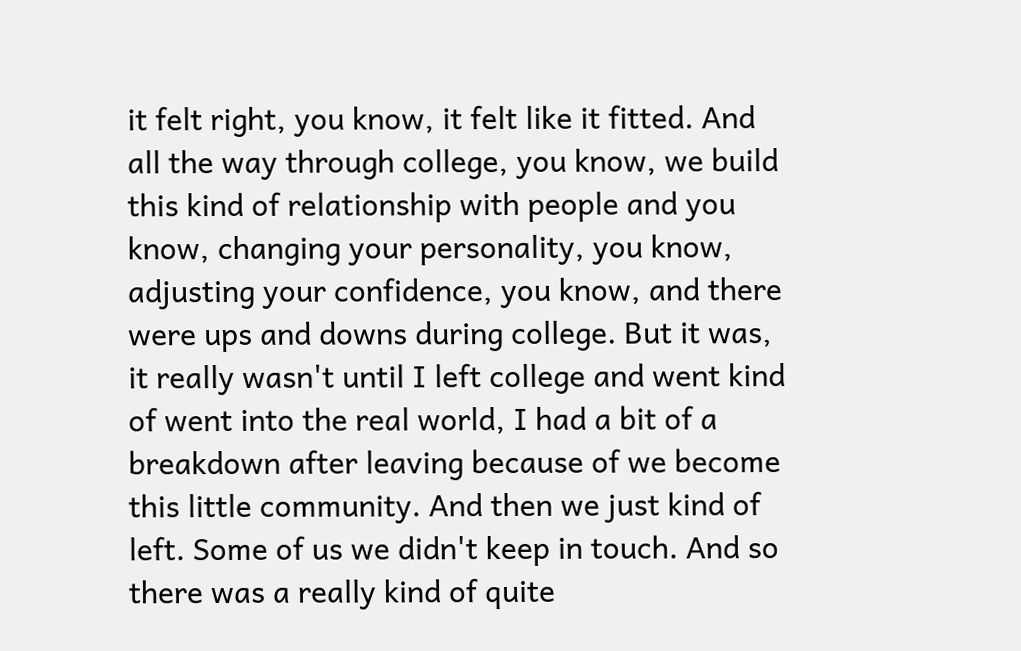it felt right, you know, it felt like it fitted. And all the way through college, you know, we build this kind of relationship with people and you know, changing your personality, you know, adjusting your confidence, you know, and there were ups and downs during college. But it was, it really wasn't until I left college and went kind of went into the real world, I had a bit of a breakdown after leaving because of we become this little community. And then we just kind of left. Some of us we didn't keep in touch. And so there was a really kind of quite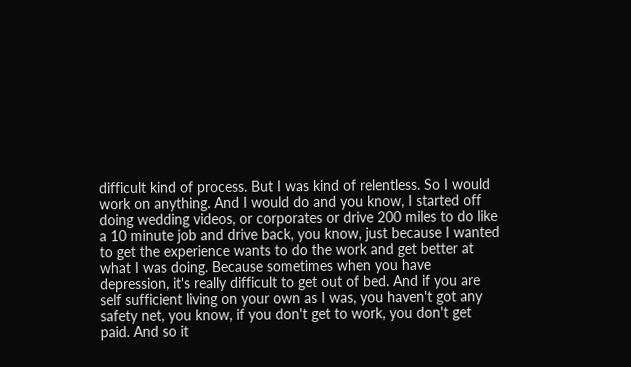difficult kind of process. But I was kind of relentless. So I would work on anything. And I would do and you know, I started off doing wedding videos, or corporates or drive 200 miles to do like a 10 minute job and drive back, you know, just because I wanted to get the experience wants to do the work and get better at what I was doing. Because sometimes when you have depression, it's really difficult to get out of bed. And if you are self sufficient living on your own as I was, you haven't got any safety net, you know, if you don't get to work, you don't get paid. And so it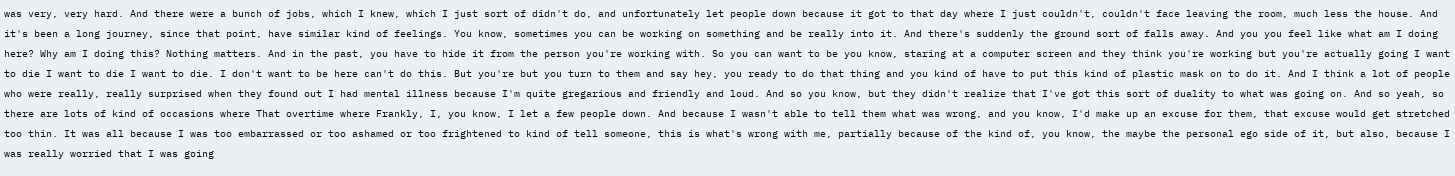was very, very hard. And there were a bunch of jobs, which I knew, which I just sort of didn't do, and unfortunately let people down because it got to that day where I just couldn't, couldn't face leaving the room, much less the house. And it's been a long journey, since that point, have similar kind of feelings. You know, sometimes you can be working on something and be really into it. And there's suddenly the ground sort of falls away. And you you feel like what am I doing here? Why am I doing this? Nothing matters. And in the past, you have to hide it from the person you're working with. So you can want to be you know, staring at a computer screen and they think you're working but you're actually going I want to die I want to die I want to die. I don't want to be here can't do this. But you're but you turn to them and say hey, you ready to do that thing and you kind of have to put this kind of plastic mask on to do it. And I think a lot of people who were really, really surprised when they found out I had mental illness because I'm quite gregarious and friendly and loud. And so you know, but they didn't realize that I've got this sort of duality to what was going on. And so yeah, so there are lots of kind of occasions where That overtime where Frankly, I, you know, I let a few people down. And because I wasn't able to tell them what was wrong, and you know, I'd make up an excuse for them, that excuse would get stretched too thin. It was all because I was too embarrassed or too ashamed or too frightened to kind of tell someone, this is what's wrong with me, partially because of the kind of, you know, the maybe the personal ego side of it, but also, because I was really worried that I was going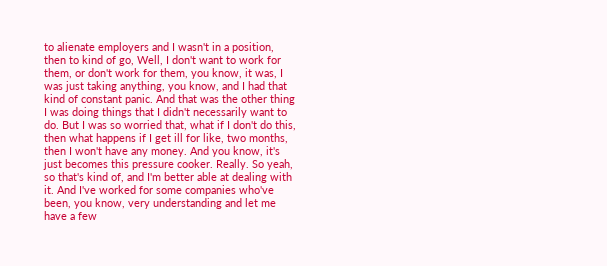to alienate employers and I wasn't in a position, then to kind of go, Well, I don't want to work for them, or don't work for them, you know, it was, I was just taking anything, you know, and I had that kind of constant panic. And that was the other thing I was doing things that I didn't necessarily want to do. But I was so worried that, what if I don't do this, then what happens if I get ill for like, two months, then I won't have any money. And you know, it's just becomes this pressure cooker. Really. So yeah, so that's kind of, and I'm better able at dealing with it. And I've worked for some companies who've been, you know, very understanding and let me have a few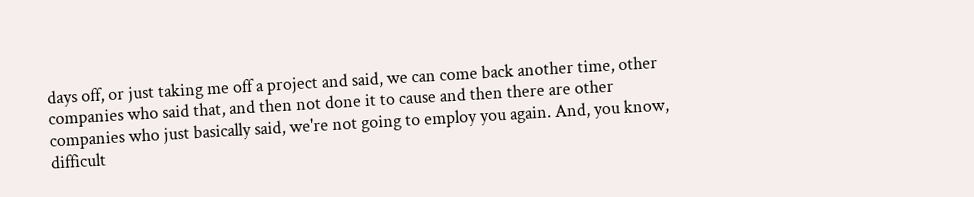days off, or just taking me off a project and said, we can come back another time, other companies who said that, and then not done it to cause and then there are other companies who just basically said, we're not going to employ you again. And, you know, difficult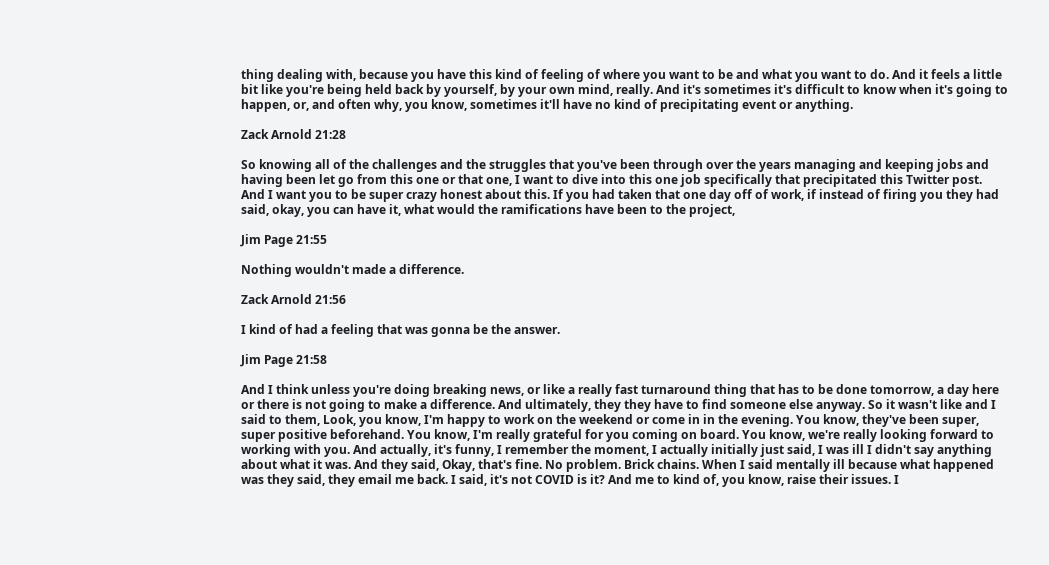thing dealing with, because you have this kind of feeling of where you want to be and what you want to do. And it feels a little bit like you're being held back by yourself, by your own mind, really. And it's sometimes it's difficult to know when it's going to happen, or, and often why, you know, sometimes it'll have no kind of precipitating event or anything.

Zack Arnold 21:28

So knowing all of the challenges and the struggles that you've been through over the years managing and keeping jobs and having been let go from this one or that one, I want to dive into this one job specifically that precipitated this Twitter post. And I want you to be super crazy honest about this. If you had taken that one day off of work, if instead of firing you they had said, okay, you can have it, what would the ramifications have been to the project,

Jim Page 21:55

Nothing wouldn't made a difference.

Zack Arnold 21:56

I kind of had a feeling that was gonna be the answer.

Jim Page 21:58

And I think unless you're doing breaking news, or like a really fast turnaround thing that has to be done tomorrow, a day here or there is not going to make a difference. And ultimately, they they have to find someone else anyway. So it wasn't like and I said to them, Look, you know, I'm happy to work on the weekend or come in in the evening. You know, they've been super, super positive beforehand. You know, I'm really grateful for you coming on board. You know, we're really looking forward to working with you. And actually, it's funny, I remember the moment, I actually initially just said, I was ill I didn't say anything about what it was. And they said, Okay, that's fine. No problem. Brick chains. When I said mentally ill because what happened was they said, they email me back. I said, it's not COVID is it? And me to kind of, you know, raise their issues. I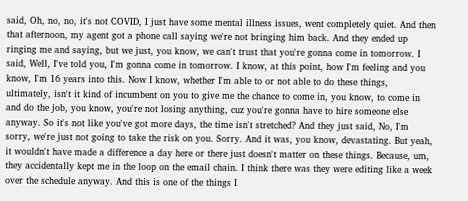said, Oh, no, no, it's not COVID, I just have some mental illness issues, went completely quiet. And then that afternoon, my agent got a phone call saying we're not bringing him back. And they ended up ringing me and saying, but we just, you know, we can't trust that you're gonna come in tomorrow. I said, Well, I've told you, I'm gonna come in tomorrow. I know, at this point, how I'm feeling and you know, I'm 16 years into this. Now I know, whether I'm able to or not able to do these things, ultimately, isn't it kind of incumbent on you to give me the chance to come in, you know, to come in and do the job, you know, you're not losing anything, cuz you're gonna have to hire someone else anyway. So it's not like you've got more days, the time isn't stretched? And they just said, No, I'm sorry, we're just not going to take the risk on you. Sorry. And it was, you know, devastating. But yeah, it wouldn't have made a difference a day here or there just doesn't matter on these things. Because, um, they accidentally kept me in the loop on the email chain. I think there was they were editing like a week over the schedule anyway. And this is one of the things I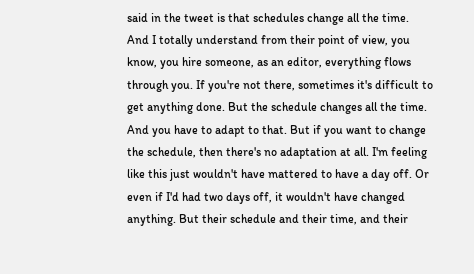said in the tweet is that schedules change all the time. And I totally understand from their point of view, you know, you hire someone, as an editor, everything flows through you. If you're not there, sometimes it's difficult to get anything done. But the schedule changes all the time. And you have to adapt to that. But if you want to change the schedule, then there's no adaptation at all. I'm feeling like this just wouldn't have mattered to have a day off. Or even if I'd had two days off, it wouldn't have changed anything. But their schedule and their time, and their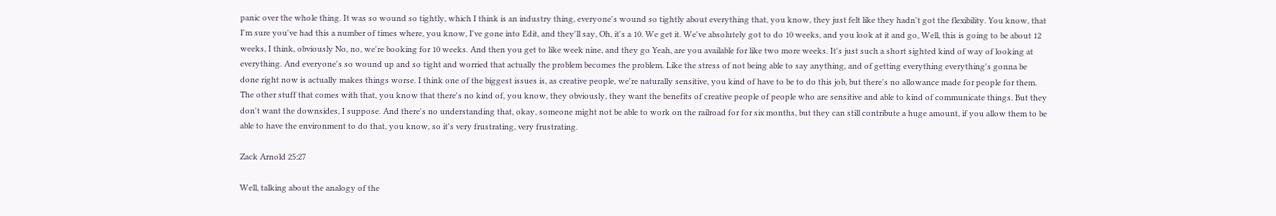panic over the whole thing. It was so wound so tightly, which I think is an industry thing, everyone's wound so tightly about everything that, you know, they just felt like they hadn't got the flexibility. You know, that I'm sure you've had this a number of times where, you know, I've gone into Edit, and they'll say, Oh, it's a 10. We get it. We've absolutely got to do 10 weeks, and you look at it and go, Well, this is going to be about 12 weeks, I think, obviously No, no, we're booking for 10 weeks. And then you get to like week nine, and they go Yeah, are you available for like two more weeks. It's just such a short sighted kind of way of looking at everything. And everyone's so wound up and so tight and worried that actually the problem becomes the problem. Like the stress of not being able to say anything, and of getting everything everything's gonna be done right now is actually makes things worse. I think one of the biggest issues is, as creative people, we're naturally sensitive, you kind of have to be to do this job, but there's no allowance made for people for them. The other stuff that comes with that, you know that there's no kind of, you know, they obviously, they want the benefits of creative people of people who are sensitive and able to kind of communicate things. But they don't want the downsides, I suppose. And there's no understanding that, okay, someone might not be able to work on the railroad for for six months, but they can still contribute a huge amount, if you allow them to be able to have the environment to do that, you know, so it's very frustrating, very frustrating.

Zack Arnold 25:27

Well, talking about the analogy of the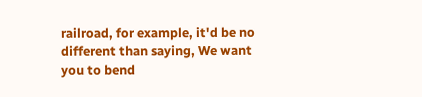railroad, for example, it'd be no different than saying, We want you to bend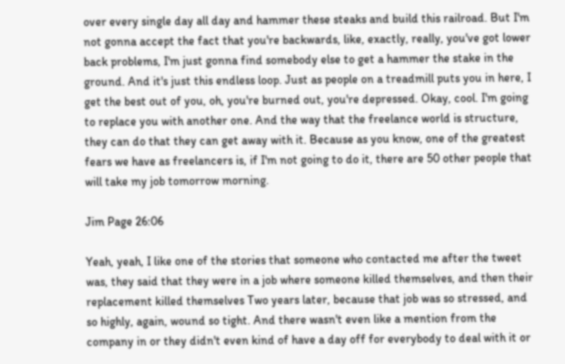over every single day all day and hammer these steaks and build this railroad. But I'm not gonna accept the fact that you're backwards, like, exactly, really, you've got lower back problems, I'm just gonna find somebody else to get a hammer the stake in the ground. And it's just this endless loop. Just as people on a treadmill puts you in here, I get the best out of you, oh, you're burned out, you're depressed. Okay, cool. I'm going to replace you with another one. And the way that the freelance world is structure, they can do that they can get away with it. Because as you know, one of the greatest fears we have as freelancers is, if I'm not going to do it, there are 50 other people that will take my job tomorrow morning.

Jim Page 26:06

Yeah, yeah, I like one of the stories that someone who contacted me after the tweet was, they said that they were in a job where someone killed themselves, and then their replacement killed themselves Two years later, because that job was so stressed, and so highly, again, wound so tight. And there wasn't even like a mention from the company in or they didn't even kind of have a day off for everybody to deal with it or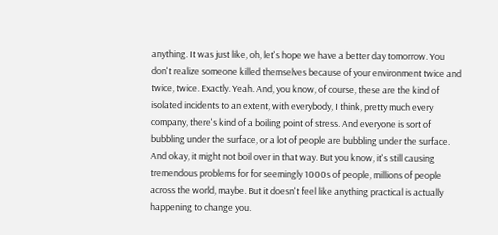anything. It was just like, oh, let's hope we have a better day tomorrow. You don't realize someone killed themselves because of your environment twice and twice, twice. Exactly. Yeah. And, you know, of course, these are the kind of isolated incidents to an extent, with everybody, I think, pretty much every company, there's kind of a boiling point of stress. And everyone is sort of bubbling under the surface, or a lot of people are bubbling under the surface. And okay, it might not boil over in that way. But you know, it's still causing tremendous problems for for seemingly 1000s of people, millions of people across the world, maybe. But it doesn't feel like anything practical is actually happening to change you.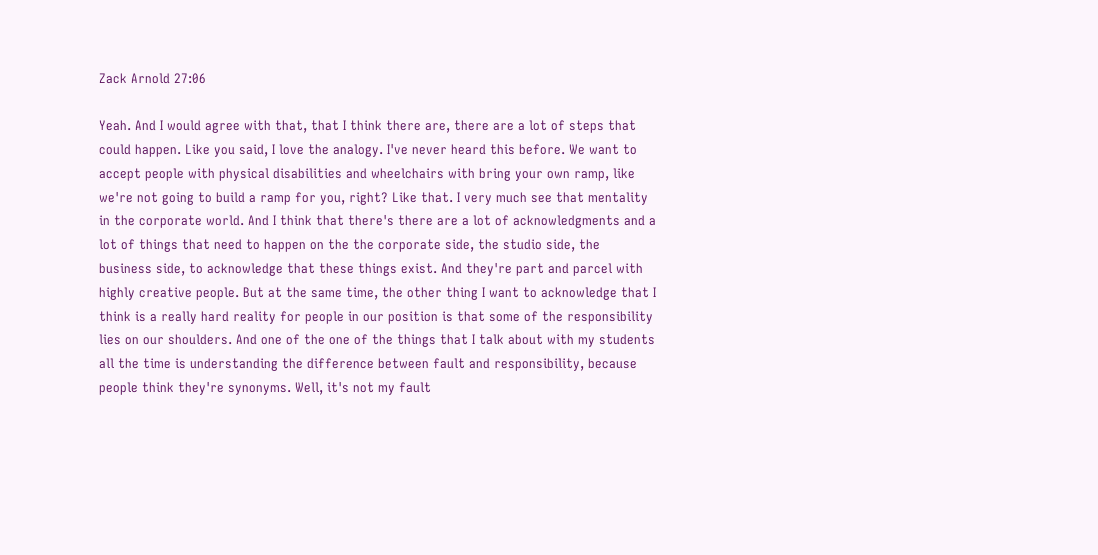Zack Arnold 27:06

Yeah. And I would agree with that, that I think there are, there are a lot of steps that could happen. Like you said, I love the analogy. I've never heard this before. We want to accept people with physical disabilities and wheelchairs with bring your own ramp, like we're not going to build a ramp for you, right? Like that. I very much see that mentality in the corporate world. And I think that there's there are a lot of acknowledgments and a lot of things that need to happen on the the corporate side, the studio side, the business side, to acknowledge that these things exist. And they're part and parcel with highly creative people. But at the same time, the other thing I want to acknowledge that I think is a really hard reality for people in our position is that some of the responsibility lies on our shoulders. And one of the one of the things that I talk about with my students all the time is understanding the difference between fault and responsibility, because people think they're synonyms. Well, it's not my fault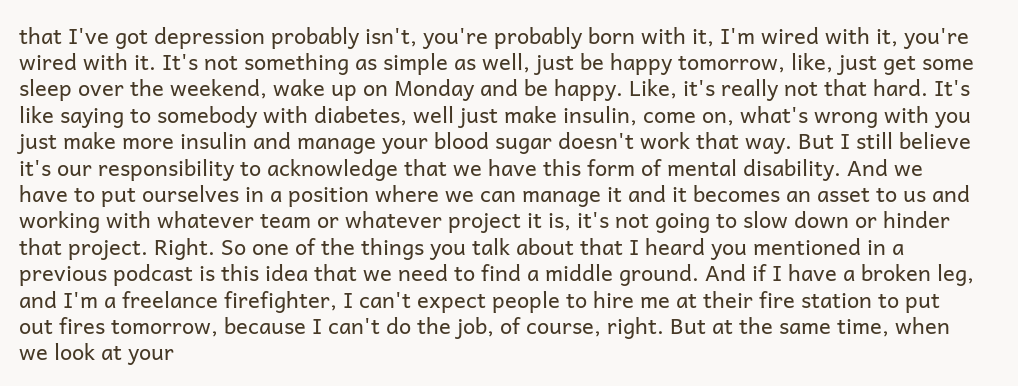that I've got depression probably isn't, you're probably born with it, I'm wired with it, you're wired with it. It's not something as simple as well, just be happy tomorrow, like, just get some sleep over the weekend, wake up on Monday and be happy. Like, it's really not that hard. It's like saying to somebody with diabetes, well just make insulin, come on, what's wrong with you just make more insulin and manage your blood sugar doesn't work that way. But I still believe it's our responsibility to acknowledge that we have this form of mental disability. And we have to put ourselves in a position where we can manage it and it becomes an asset to us and working with whatever team or whatever project it is, it's not going to slow down or hinder that project. Right. So one of the things you talk about that I heard you mentioned in a previous podcast is this idea that we need to find a middle ground. And if I have a broken leg, and I'm a freelance firefighter, I can't expect people to hire me at their fire station to put out fires tomorrow, because I can't do the job, of course, right. But at the same time, when we look at your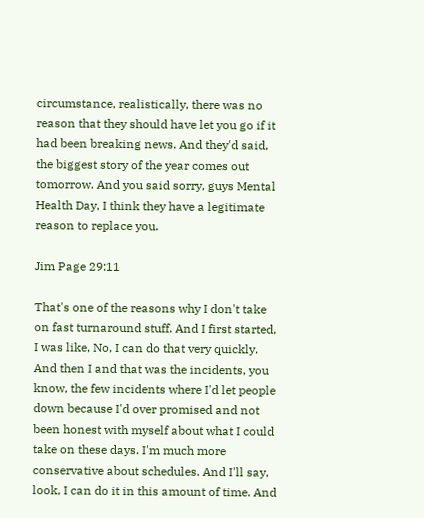circumstance, realistically, there was no reason that they should have let you go if it had been breaking news. And they'd said, the biggest story of the year comes out tomorrow. And you said sorry, guys Mental Health Day, I think they have a legitimate reason to replace you.

Jim Page 29:11

That's one of the reasons why I don't take on fast turnaround stuff. And I first started, I was like, No, I can do that very quickly. And then I and that was the incidents, you know, the few incidents where I'd let people down because I'd over promised and not been honest with myself about what I could take on these days. I'm much more conservative about schedules. And I'll say, look, I can do it in this amount of time. And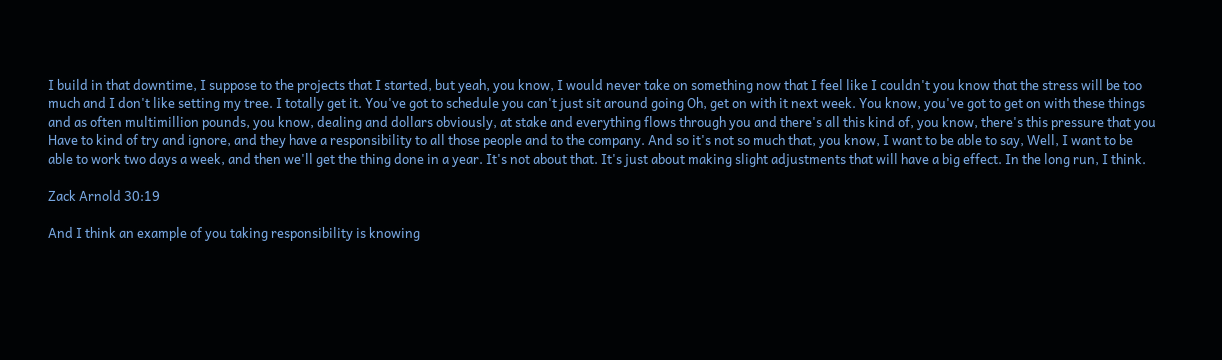I build in that downtime, I suppose to the projects that I started, but yeah, you know, I would never take on something now that I feel like I couldn't you know that the stress will be too much and I don't like setting my tree. I totally get it. You've got to schedule you can't just sit around going Oh, get on with it next week. You know, you've got to get on with these things and as often multimillion pounds, you know, dealing and dollars obviously, at stake and everything flows through you and there's all this kind of, you know, there's this pressure that you Have to kind of try and ignore, and they have a responsibility to all those people and to the company. And so it's not so much that, you know, I want to be able to say, Well, I want to be able to work two days a week, and then we'll get the thing done in a year. It's not about that. It's just about making slight adjustments that will have a big effect. In the long run, I think.

Zack Arnold 30:19

And I think an example of you taking responsibility is knowing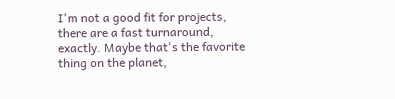I'm not a good fit for projects, there are a fast turnaround, exactly. Maybe that's the favorite thing on the planet,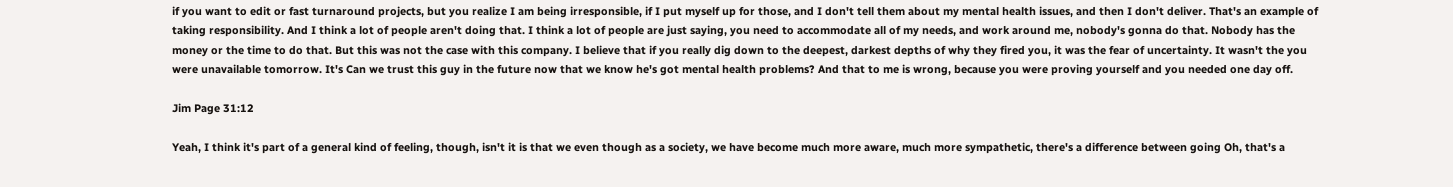if you want to edit or fast turnaround projects, but you realize I am being irresponsible, if I put myself up for those, and I don't tell them about my mental health issues, and then I don't deliver. That's an example of taking responsibility. And I think a lot of people aren't doing that. I think a lot of people are just saying, you need to accommodate all of my needs, and work around me, nobody's gonna do that. Nobody has the money or the time to do that. But this was not the case with this company. I believe that if you really dig down to the deepest, darkest depths of why they fired you, it was the fear of uncertainty. It wasn't the you were unavailable tomorrow. It's Can we trust this guy in the future now that we know he's got mental health problems? And that to me is wrong, because you were proving yourself and you needed one day off.

Jim Page 31:12

Yeah, I think it's part of a general kind of feeling, though, isn't it is that we even though as a society, we have become much more aware, much more sympathetic, there's a difference between going Oh, that's a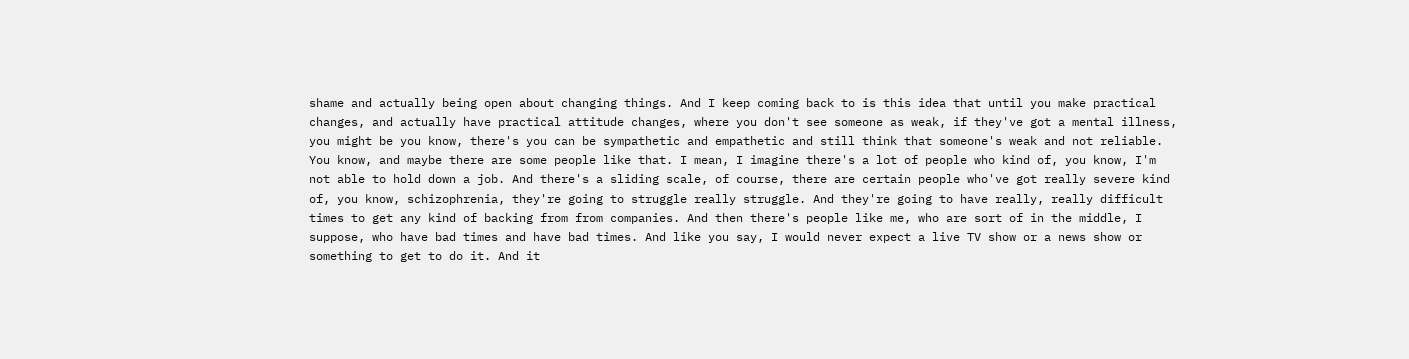shame and actually being open about changing things. And I keep coming back to is this idea that until you make practical changes, and actually have practical attitude changes, where you don't see someone as weak, if they've got a mental illness, you might be you know, there's you can be sympathetic and empathetic and still think that someone's weak and not reliable. You know, and maybe there are some people like that. I mean, I imagine there's a lot of people who kind of, you know, I'm not able to hold down a job. And there's a sliding scale, of course, there are certain people who've got really severe kind of, you know, schizophrenia, they're going to struggle really struggle. And they're going to have really, really difficult times to get any kind of backing from from companies. And then there's people like me, who are sort of in the middle, I suppose, who have bad times and have bad times. And like you say, I would never expect a live TV show or a news show or something to get to do it. And it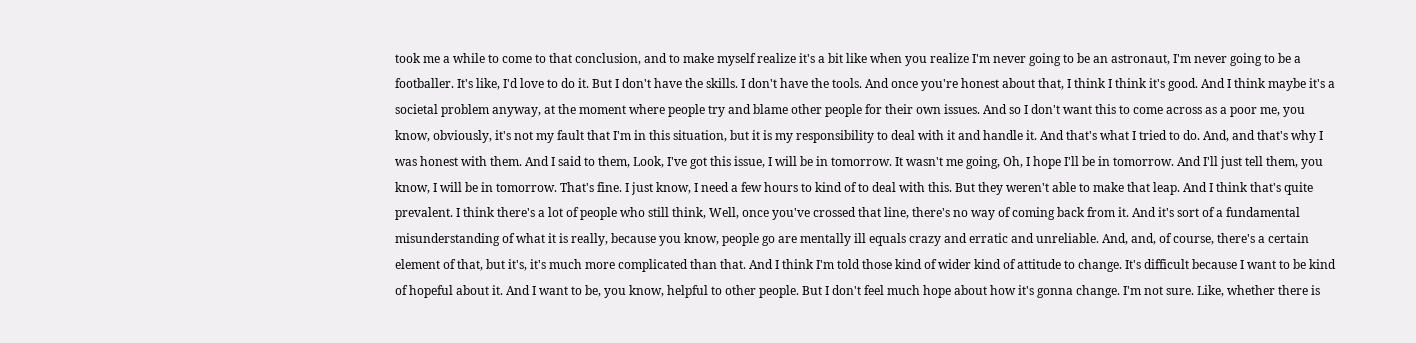took me a while to come to that conclusion, and to make myself realize it's a bit like when you realize I'm never going to be an astronaut, I'm never going to be a footballer. It's like, I'd love to do it. But I don't have the skills. I don't have the tools. And once you're honest about that, I think I think it's good. And I think maybe it's a societal problem anyway, at the moment where people try and blame other people for their own issues. And so I don't want this to come across as a poor me, you know, obviously, it's not my fault that I'm in this situation, but it is my responsibility to deal with it and handle it. And that's what I tried to do. And, and that's why I was honest with them. And I said to them, Look, I've got this issue, I will be in tomorrow. It wasn't me going, Oh, I hope I'll be in tomorrow. And I'll just tell them, you know, I will be in tomorrow. That's fine. I just know, I need a few hours to kind of to deal with this. But they weren't able to make that leap. And I think that's quite prevalent. I think there's a lot of people who still think, Well, once you've crossed that line, there's no way of coming back from it. And it's sort of a fundamental misunderstanding of what it is really, because you know, people go are mentally ill equals crazy and erratic and unreliable. And, and, of course, there's a certain element of that, but it's, it's much more complicated than that. And I think I'm told those kind of wider kind of attitude to change. It's difficult because I want to be kind of hopeful about it. And I want to be, you know, helpful to other people. But I don't feel much hope about how it's gonna change. I'm not sure. Like, whether there is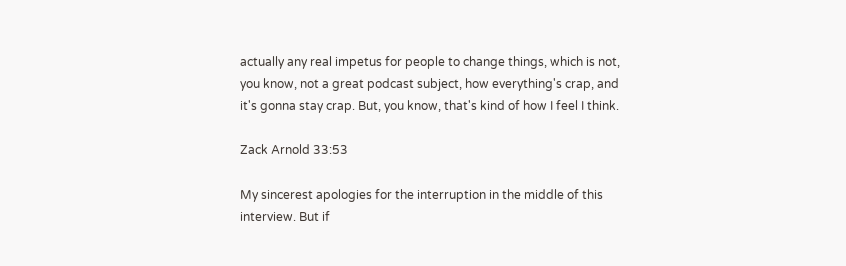actually any real impetus for people to change things, which is not, you know, not a great podcast subject, how everything's crap, and it's gonna stay crap. But, you know, that's kind of how I feel I think.

Zack Arnold 33:53

My sincerest apologies for the interruption in the middle of this interview. But if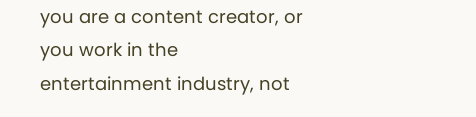you are a content creator, or you work in the entertainment industry, not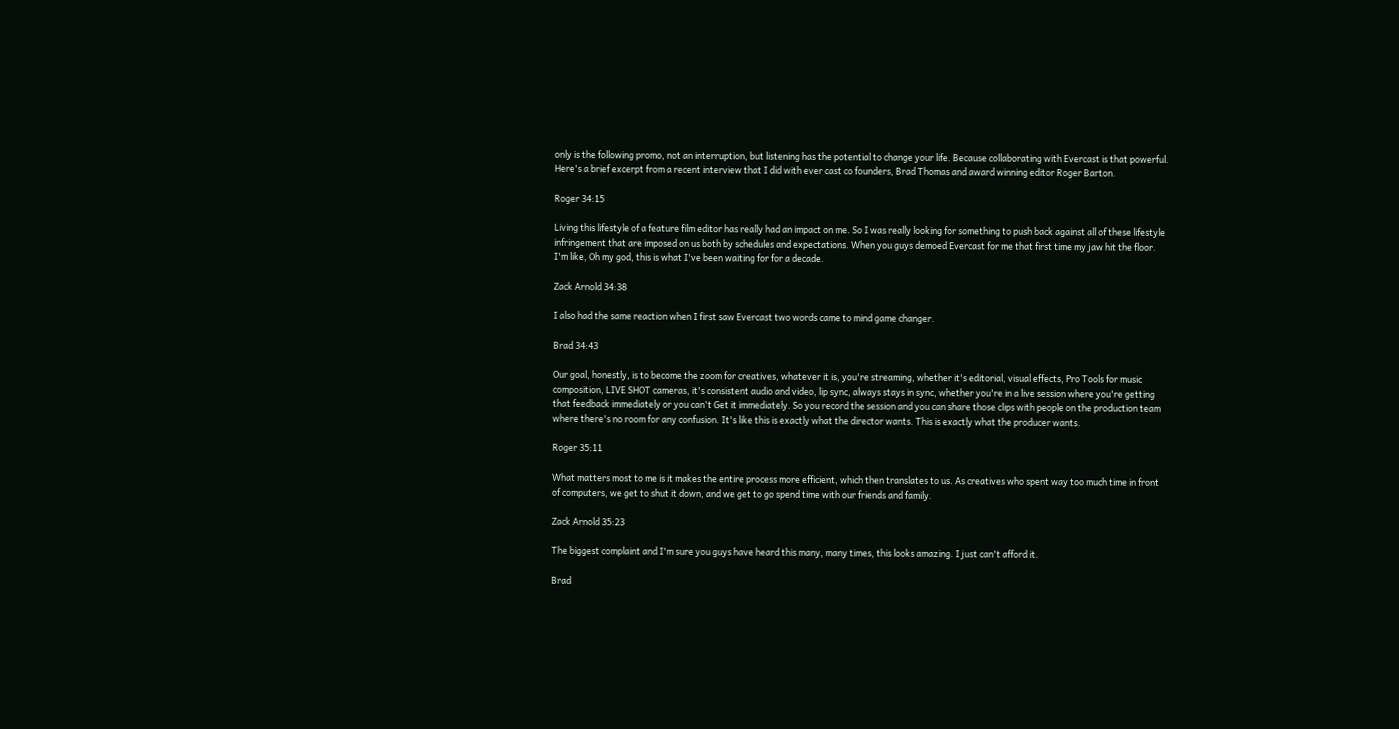only is the following promo, not an interruption, but listening has the potential to change your life. Because collaborating with Evercast is that powerful. Here's a brief excerpt from a recent interview that I did with ever cast co founders, Brad Thomas and award winning editor Roger Barton.

Roger 34:15

Living this lifestyle of a feature film editor has really had an impact on me. So I was really looking for something to push back against all of these lifestyle infringement that are imposed on us both by schedules and expectations. When you guys demoed Evercast for me that first time my jaw hit the floor. I'm like, Oh my god, this is what I've been waiting for for a decade.

Zack Arnold 34:38

I also had the same reaction when I first saw Evercast two words came to mind game changer.

Brad 34:43

Our goal, honestly, is to become the zoom for creatives, whatever it is, you're streaming, whether it's editorial, visual effects, Pro Tools for music composition, LIVE SHOT cameras, it's consistent audio and video, lip sync, always stays in sync, whether you're in a live session where you're getting that feedback immediately or you can't Get it immediately. So you record the session and you can share those clips with people on the production team where there's no room for any confusion. It's like this is exactly what the director wants. This is exactly what the producer wants.

Roger 35:11

What matters most to me is it makes the entire process more efficient, which then translates to us. As creatives who spent way too much time in front of computers, we get to shut it down, and we get to go spend time with our friends and family.

Zack Arnold 35:23

The biggest complaint and I'm sure you guys have heard this many, many times, this looks amazing. I just can't afford it.

Brad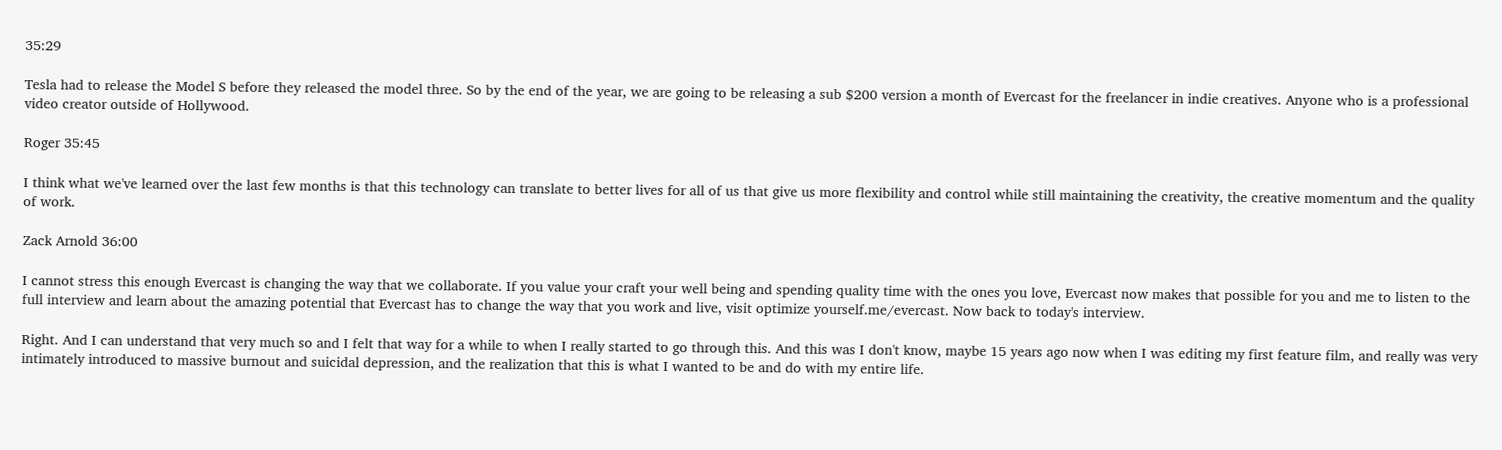35:29

Tesla had to release the Model S before they released the model three. So by the end of the year, we are going to be releasing a sub $200 version a month of Evercast for the freelancer in indie creatives. Anyone who is a professional video creator outside of Hollywood.

Roger 35:45

I think what we've learned over the last few months is that this technology can translate to better lives for all of us that give us more flexibility and control while still maintaining the creativity, the creative momentum and the quality of work.

Zack Arnold 36:00

I cannot stress this enough Evercast is changing the way that we collaborate. If you value your craft your well being and spending quality time with the ones you love, Evercast now makes that possible for you and me to listen to the full interview and learn about the amazing potential that Evercast has to change the way that you work and live, visit optimize yourself.me/evercast. Now back to today's interview.

Right. And I can understand that very much so and I felt that way for a while to when I really started to go through this. And this was I don't know, maybe 15 years ago now when I was editing my first feature film, and really was very intimately introduced to massive burnout and suicidal depression, and the realization that this is what I wanted to be and do with my entire life.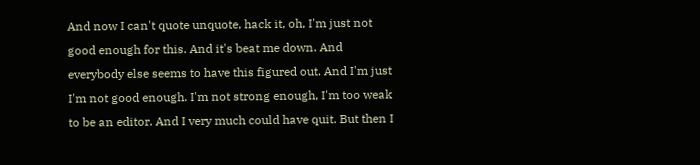And now I can't quote unquote, hack it, oh, I'm just not good enough for this. And it's beat me down. And everybody else seems to have this figured out. And I'm just I'm not good enough. I'm not strong enough, I'm too weak to be an editor. And I very much could have quit. But then I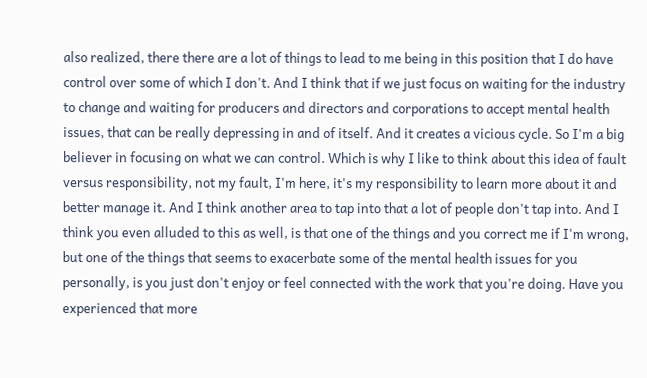also realized, there there are a lot of things to lead to me being in this position that I do have control over some of which I don't. And I think that if we just focus on waiting for the industry to change and waiting for producers and directors and corporations to accept mental health issues, that can be really depressing in and of itself. And it creates a vicious cycle. So I'm a big believer in focusing on what we can control. Which is why I like to think about this idea of fault versus responsibility, not my fault, I'm here, it's my responsibility to learn more about it and better manage it. And I think another area to tap into that a lot of people don't tap into. And I think you even alluded to this as well, is that one of the things and you correct me if I'm wrong, but one of the things that seems to exacerbate some of the mental health issues for you personally, is you just don't enjoy or feel connected with the work that you're doing. Have you experienced that more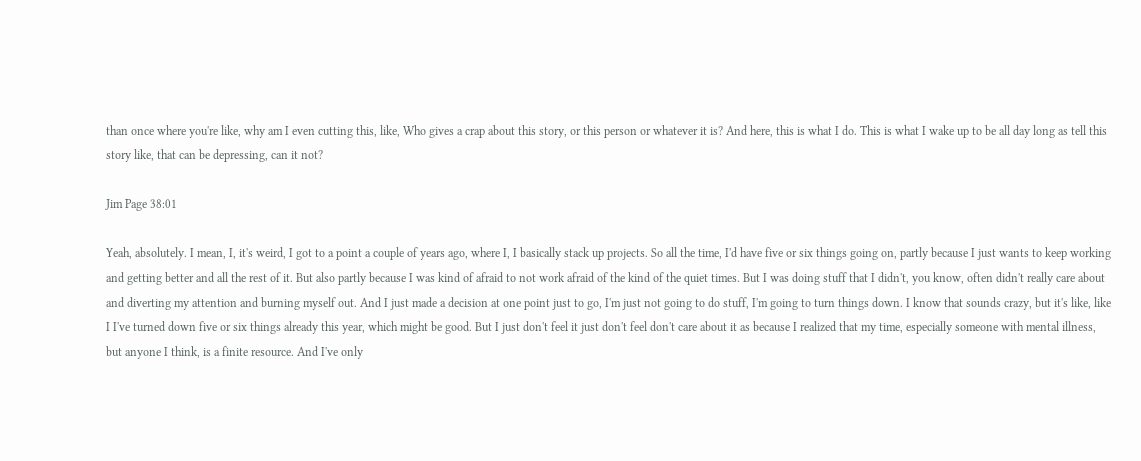than once where you're like, why am I even cutting this, like, Who gives a crap about this story, or this person or whatever it is? And here, this is what I do. This is what I wake up to be all day long as tell this story like, that can be depressing, can it not?

Jim Page 38:01

Yeah, absolutely. I mean, I, it's weird, I got to a point a couple of years ago, where I, I basically stack up projects. So all the time, I'd have five or six things going on, partly because I just wants to keep working and getting better and all the rest of it. But also partly because I was kind of afraid to not work afraid of the kind of the quiet times. But I was doing stuff that I didn't, you know, often didn't really care about and diverting my attention and burning myself out. And I just made a decision at one point just to go, I'm just not going to do stuff, I'm going to turn things down. I know that sounds crazy, but it's like, like I I've turned down five or six things already this year, which might be good. But I just don't feel it just don't feel don't care about it as because I realized that my time, especially someone with mental illness, but anyone I think, is a finite resource. And I've only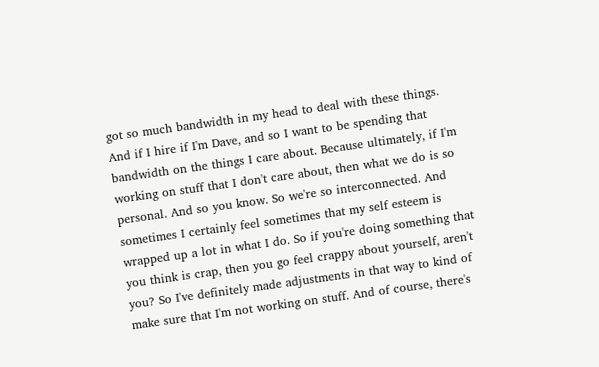got so much bandwidth in my head to deal with these things. And if I hire if I'm Dave, and so I want to be spending that bandwidth on the things I care about. Because ultimately, if I'm working on stuff that I don't care about, then what we do is so personal. And so you know. So we're so interconnected. And sometimes I certainly feel sometimes that my self esteem is wrapped up a lot in what I do. So if you're doing something that you think is crap, then you go feel crappy about yourself, aren't you? So I've definitely made adjustments in that way to kind of make sure that I'm not working on stuff. And of course, there's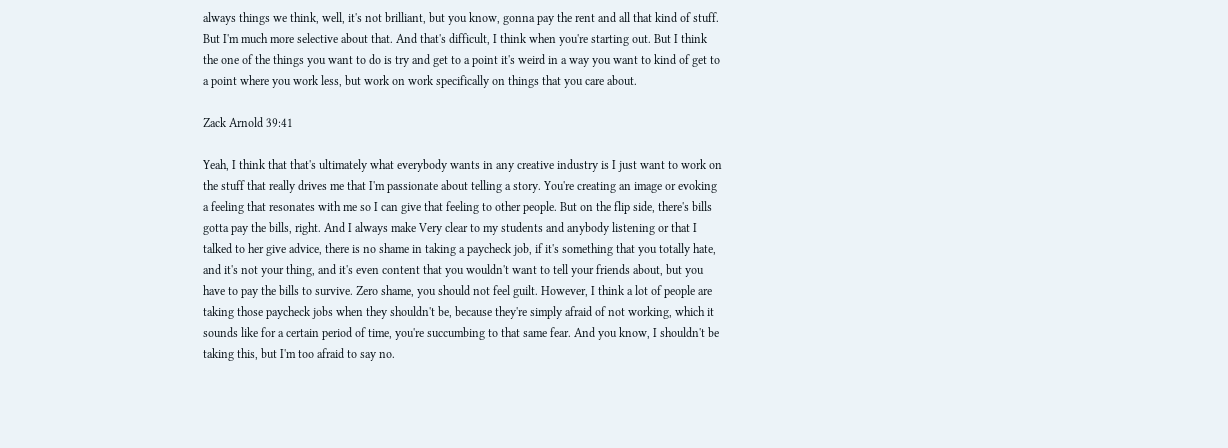always things we think, well, it's not brilliant, but you know, gonna pay the rent and all that kind of stuff. But I'm much more selective about that. And that's difficult, I think when you're starting out. But I think the one of the things you want to do is try and get to a point it's weird in a way you want to kind of get to a point where you work less, but work on work specifically on things that you care about.

Zack Arnold 39:41

Yeah, I think that that's ultimately what everybody wants in any creative industry is I just want to work on the stuff that really drives me that I'm passionate about telling a story. You're creating an image or evoking a feeling that resonates with me so I can give that feeling to other people. But on the flip side, there's bills gotta pay the bills, right. And I always make Very clear to my students and anybody listening or that I talked to her give advice, there is no shame in taking a paycheck job, if it's something that you totally hate, and it's not your thing, and it's even content that you wouldn't want to tell your friends about, but you have to pay the bills to survive. Zero shame, you should not feel guilt. However, I think a lot of people are taking those paycheck jobs when they shouldn't be, because they're simply afraid of not working, which it sounds like for a certain period of time, you're succumbing to that same fear. And you know, I shouldn't be taking this, but I'm too afraid to say no.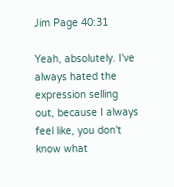Jim Page 40:31

Yeah, absolutely. I've always hated the expression selling out, because I always feel like, you don't know what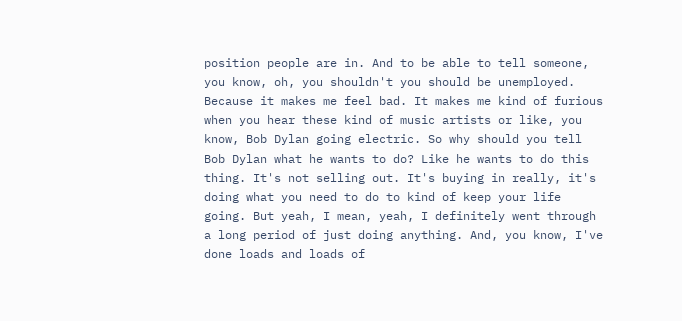position people are in. And to be able to tell someone, you know, oh, you shouldn't you should be unemployed. Because it makes me feel bad. It makes me kind of furious when you hear these kind of music artists or like, you know, Bob Dylan going electric. So why should you tell Bob Dylan what he wants to do? Like he wants to do this thing. It's not selling out. It's buying in really, it's doing what you need to do to kind of keep your life going. But yeah, I mean, yeah, I definitely went through a long period of just doing anything. And, you know, I've done loads and loads of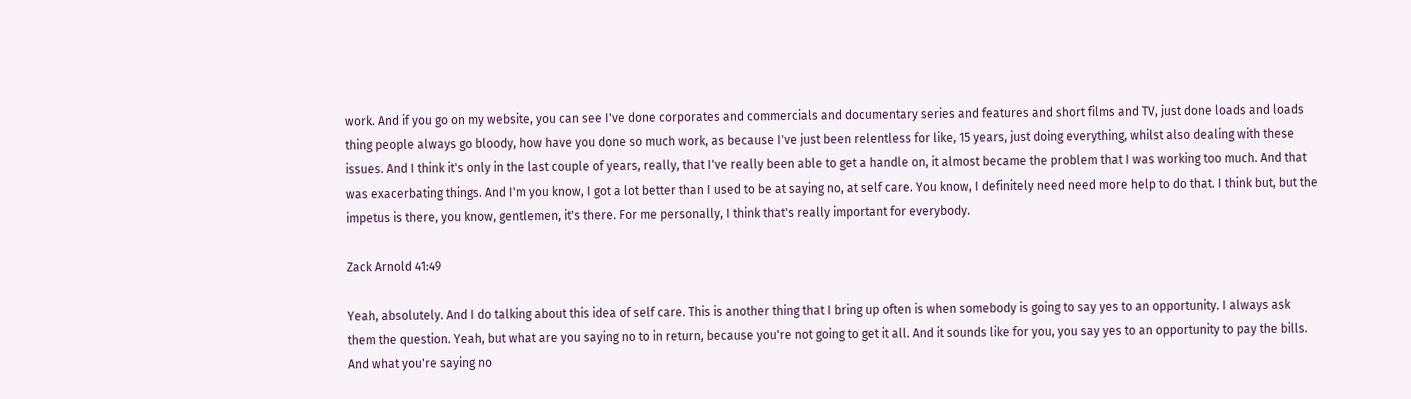work. And if you go on my website, you can see I've done corporates and commercials and documentary series and features and short films and TV, just done loads and loads thing people always go bloody, how have you done so much work, as because I've just been relentless for like, 15 years, just doing everything, whilst also dealing with these issues. And I think it's only in the last couple of years, really, that I've really been able to get a handle on, it almost became the problem that I was working too much. And that was exacerbating things. And I'm you know, I got a lot better than I used to be at saying no, at self care. You know, I definitely need need more help to do that. I think but, but the impetus is there, you know, gentlemen, it's there. For me personally, I think that's really important for everybody.

Zack Arnold 41:49

Yeah, absolutely. And I do talking about this idea of self care. This is another thing that I bring up often is when somebody is going to say yes to an opportunity. I always ask them the question. Yeah, but what are you saying no to in return, because you're not going to get it all. And it sounds like for you, you say yes to an opportunity to pay the bills. And what you're saying no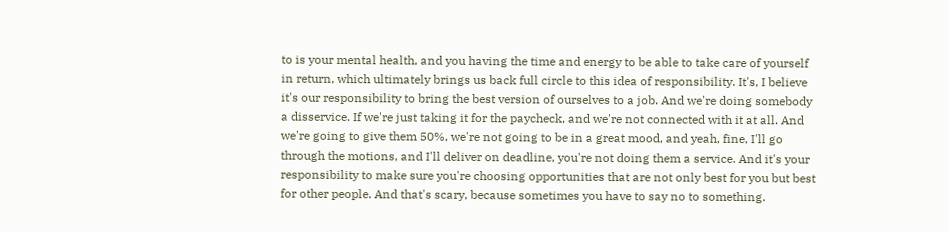to is your mental health, and you having the time and energy to be able to take care of yourself in return, which ultimately brings us back full circle to this idea of responsibility. It's, I believe it's our responsibility to bring the best version of ourselves to a job. And we're doing somebody a disservice. If we're just taking it for the paycheck, and we're not connected with it at all. And we're going to give them 50%, we're not going to be in a great mood, and yeah, fine, I'll go through the motions, and I'll deliver on deadline, you're not doing them a service. And it's your responsibility to make sure you're choosing opportunities that are not only best for you but best for other people. And that's scary, because sometimes you have to say no to something.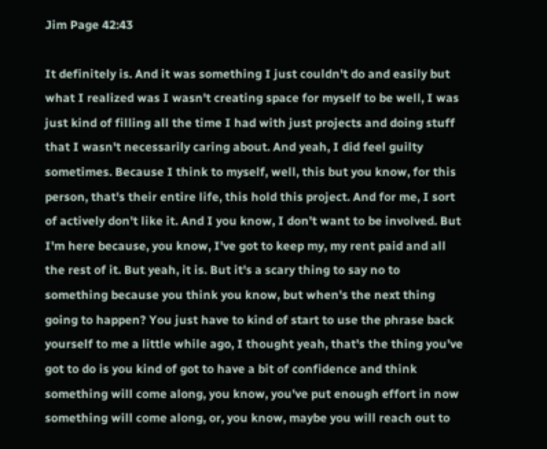Jim Page 42:43

It definitely is. And it was something I just couldn't do and easily but what I realized was I wasn't creating space for myself to be well, I was just kind of filling all the time I had with just projects and doing stuff that I wasn't necessarily caring about. And yeah, I did feel guilty sometimes. Because I think to myself, well, this but you know, for this person, that's their entire life, this hold this project. And for me, I sort of actively don't like it. And I you know, I don't want to be involved. But I'm here because, you know, I've got to keep my, my rent paid and all the rest of it. But yeah, it is. But it's a scary thing to say no to something because you think you know, but when's the next thing going to happen? You just have to kind of start to use the phrase back yourself to me a little while ago, I thought yeah, that's the thing you've got to do is you kind of got to have a bit of confidence and think something will come along, you know, you've put enough effort in now something will come along, or, you know, maybe you will reach out to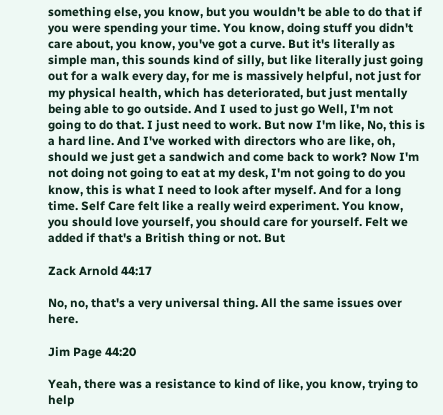something else, you know, but you wouldn't be able to do that if you were spending your time. You know, doing stuff you didn't care about, you know, you've got a curve. But it's literally as simple man, this sounds kind of silly, but like literally just going out for a walk every day, for me is massively helpful, not just for my physical health, which has deteriorated, but just mentally being able to go outside. And I used to just go Well, I'm not going to do that. I just need to work. But now I'm like, No, this is a hard line. And I've worked with directors who are like, oh, should we just get a sandwich and come back to work? Now I'm not doing not going to eat at my desk, I'm not going to do you know, this is what I need to look after myself. And for a long time. Self Care felt like a really weird experiment. You know, you should love yourself, you should care for yourself. Felt we added if that's a British thing or not. But

Zack Arnold 44:17

No, no, that's a very universal thing. All the same issues over here.

Jim Page 44:20

Yeah, there was a resistance to kind of like, you know, trying to help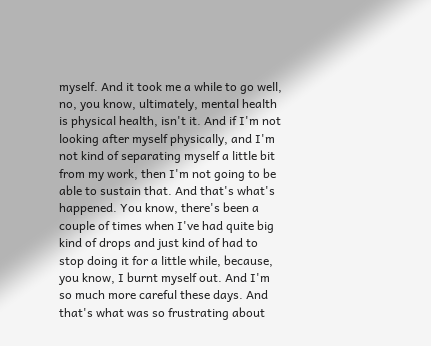myself. And it took me a while to go well, no, you know, ultimately, mental health is physical health, isn't it. And if I'm not looking after myself physically, and I'm not kind of separating myself a little bit from my work, then I'm not going to be able to sustain that. And that's what's happened. You know, there's been a couple of times when I've had quite big kind of drops and just kind of had to stop doing it for a little while, because, you know, I burnt myself out. And I'm so much more careful these days. And that's what was so frustrating about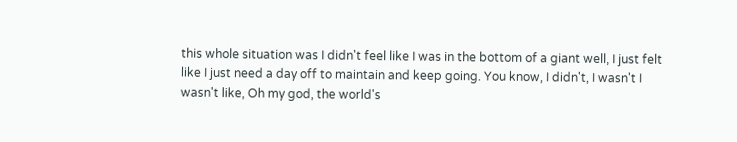this whole situation was I didn't feel like I was in the bottom of a giant well, I just felt like I just need a day off to maintain and keep going. You know, I didn't, I wasn't I wasn't like, Oh my god, the world's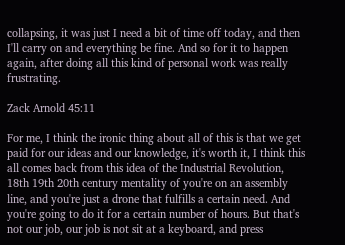collapsing, it was just I need a bit of time off today, and then I'll carry on and everything be fine. And so for it to happen again, after doing all this kind of personal work was really frustrating.

Zack Arnold 45:11

For me, I think the ironic thing about all of this is that we get paid for our ideas and our knowledge, it's worth it, I think this all comes back from this idea of the Industrial Revolution, 18th 19th 20th century mentality of you're on an assembly line, and you're just a drone that fulfills a certain need. And you're going to do it for a certain number of hours. But that's not our job, our job is not sit at a keyboard, and press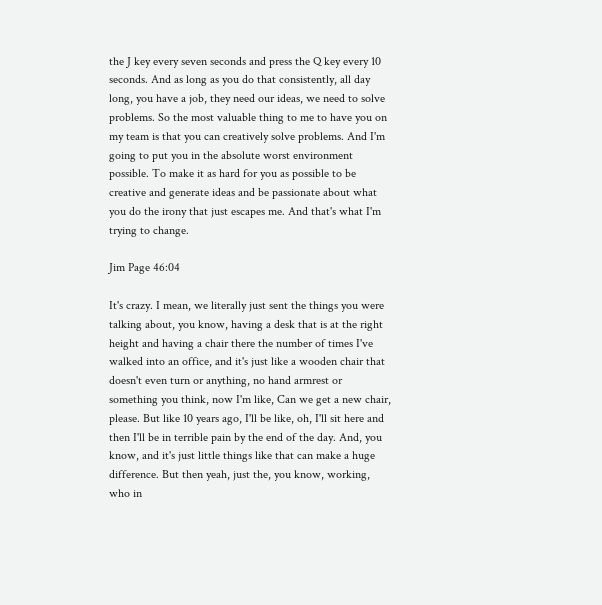the J key every seven seconds and press the Q key every 10 seconds. And as long as you do that consistently, all day long, you have a job, they need our ideas, we need to solve problems. So the most valuable thing to me to have you on my team is that you can creatively solve problems. And I'm going to put you in the absolute worst environment possible. To make it as hard for you as possible to be creative and generate ideas and be passionate about what you do the irony that just escapes me. And that's what I'm trying to change.

Jim Page 46:04

It's crazy. I mean, we literally just sent the things you were talking about, you know, having a desk that is at the right height and having a chair there the number of times I've walked into an office, and it's just like a wooden chair that doesn't even turn or anything, no hand armrest or something you think, now I'm like, Can we get a new chair, please. But like 10 years ago, I'll be like, oh, I'll sit here and then I'll be in terrible pain by the end of the day. And, you know, and it's just little things like that can make a huge difference. But then yeah, just the, you know, working, who in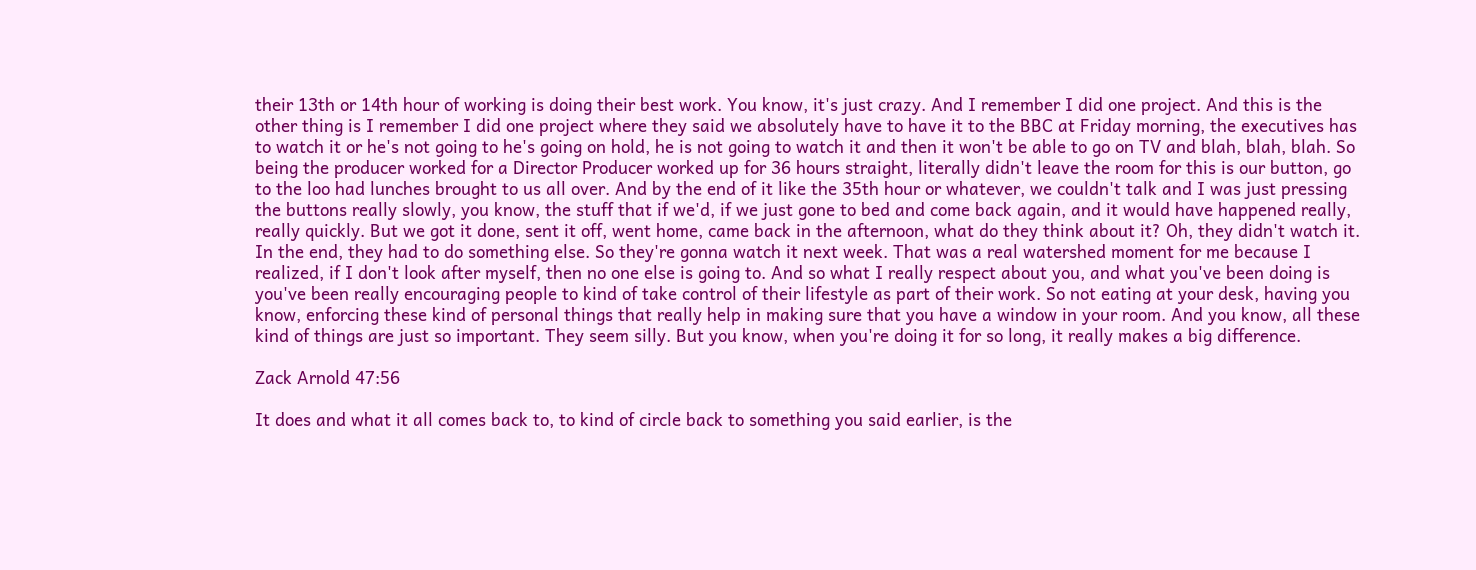their 13th or 14th hour of working is doing their best work. You know, it's just crazy. And I remember I did one project. And this is the other thing is I remember I did one project where they said we absolutely have to have it to the BBC at Friday morning, the executives has to watch it or he's not going to he's going on hold, he is not going to watch it and then it won't be able to go on TV and blah, blah, blah. So being the producer worked for a Director Producer worked up for 36 hours straight, literally didn't leave the room for this is our button, go to the loo had lunches brought to us all over. And by the end of it like the 35th hour or whatever, we couldn't talk and I was just pressing the buttons really slowly, you know, the stuff that if we'd, if we just gone to bed and come back again, and it would have happened really, really quickly. But we got it done, sent it off, went home, came back in the afternoon, what do they think about it? Oh, they didn't watch it. In the end, they had to do something else. So they're gonna watch it next week. That was a real watershed moment for me because I realized, if I don't look after myself, then no one else is going to. And so what I really respect about you, and what you've been doing is you've been really encouraging people to kind of take control of their lifestyle as part of their work. So not eating at your desk, having you know, enforcing these kind of personal things that really help in making sure that you have a window in your room. And you know, all these kind of things are just so important. They seem silly. But you know, when you're doing it for so long, it really makes a big difference.

Zack Arnold 47:56

It does and what it all comes back to, to kind of circle back to something you said earlier, is the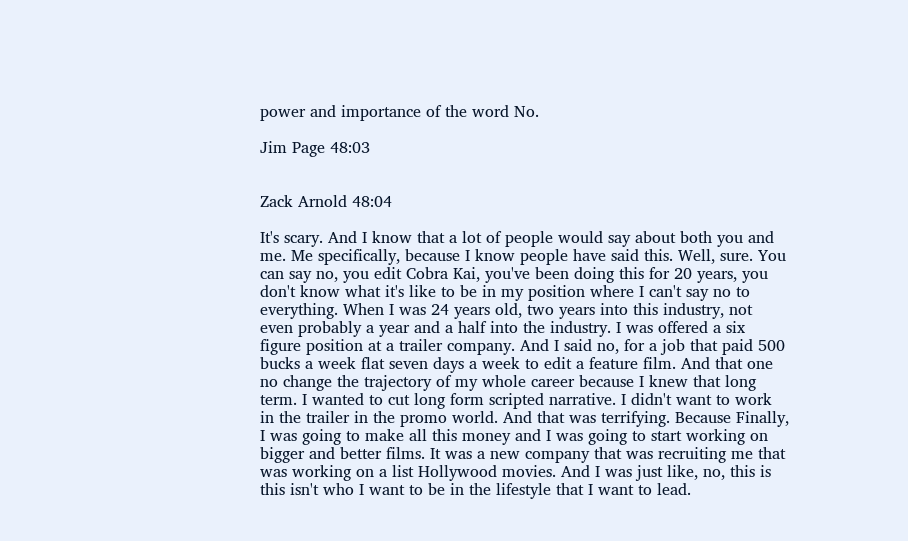power and importance of the word No.

Jim Page 48:03


Zack Arnold 48:04

It's scary. And I know that a lot of people would say about both you and me. Me specifically, because I know people have said this. Well, sure. You can say no, you edit Cobra Kai, you've been doing this for 20 years, you don't know what it's like to be in my position where I can't say no to everything. When I was 24 years old, two years into this industry, not even probably a year and a half into the industry. I was offered a six figure position at a trailer company. And I said no, for a job that paid 500 bucks a week flat seven days a week to edit a feature film. And that one no change the trajectory of my whole career because I knew that long term. I wanted to cut long form scripted narrative. I didn't want to work in the trailer in the promo world. And that was terrifying. Because Finally, I was going to make all this money and I was going to start working on bigger and better films. It was a new company that was recruiting me that was working on a list Hollywood movies. And I was just like, no, this is this isn't who I want to be in the lifestyle that I want to lead.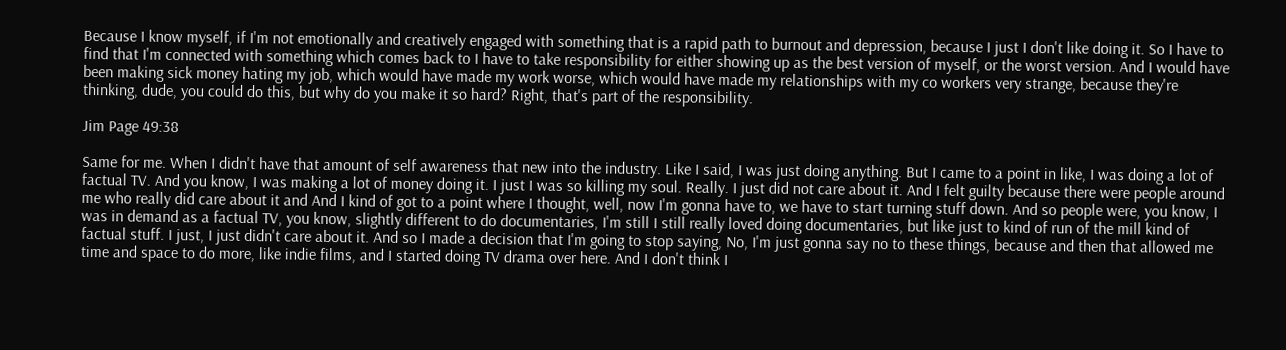Because I know myself, if I'm not emotionally and creatively engaged with something that is a rapid path to burnout and depression, because I just I don't like doing it. So I have to find that I'm connected with something which comes back to I have to take responsibility for either showing up as the best version of myself, or the worst version. And I would have been making sick money hating my job, which would have made my work worse, which would have made my relationships with my co workers very strange, because they're thinking, dude, you could do this, but why do you make it so hard? Right, that's part of the responsibility.

Jim Page 49:38

Same for me. When I didn't have that amount of self awareness that new into the industry. Like I said, I was just doing anything. But I came to a point in like, I was doing a lot of factual TV. And you know, I was making a lot of money doing it. I just I was so killing my soul. Really. I just did not care about it. And I felt guilty because there were people around me who really did care about it and And I kind of got to a point where I thought, well, now I'm gonna have to, we have to start turning stuff down. And so people were, you know, I was in demand as a factual TV, you know, slightly different to do documentaries, I'm still I still really loved doing documentaries, but like just to kind of run of the mill kind of factual stuff. I just, I just didn't care about it. And so I made a decision that I'm going to stop saying, No, I'm just gonna say no to these things, because and then that allowed me time and space to do more, like indie films, and I started doing TV drama over here. And I don't think I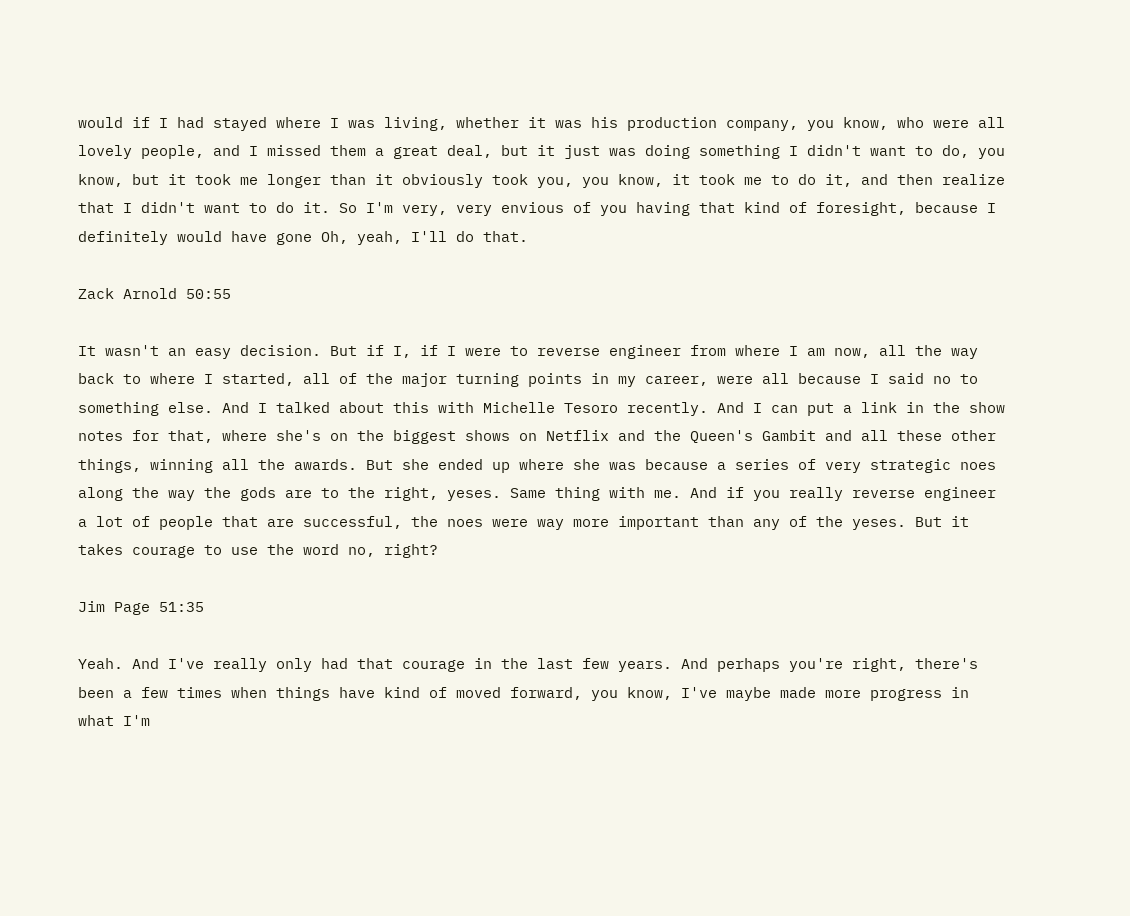would if I had stayed where I was living, whether it was his production company, you know, who were all lovely people, and I missed them a great deal, but it just was doing something I didn't want to do, you know, but it took me longer than it obviously took you, you know, it took me to do it, and then realize that I didn't want to do it. So I'm very, very envious of you having that kind of foresight, because I definitely would have gone Oh, yeah, I'll do that.

Zack Arnold 50:55

It wasn't an easy decision. But if I, if I were to reverse engineer from where I am now, all the way back to where I started, all of the major turning points in my career, were all because I said no to something else. And I talked about this with Michelle Tesoro recently. And I can put a link in the show notes for that, where she's on the biggest shows on Netflix and the Queen's Gambit and all these other things, winning all the awards. But she ended up where she was because a series of very strategic noes along the way the gods are to the right, yeses. Same thing with me. And if you really reverse engineer a lot of people that are successful, the noes were way more important than any of the yeses. But it takes courage to use the word no, right?

Jim Page 51:35

Yeah. And I've really only had that courage in the last few years. And perhaps you're right, there's been a few times when things have kind of moved forward, you know, I've maybe made more progress in what I'm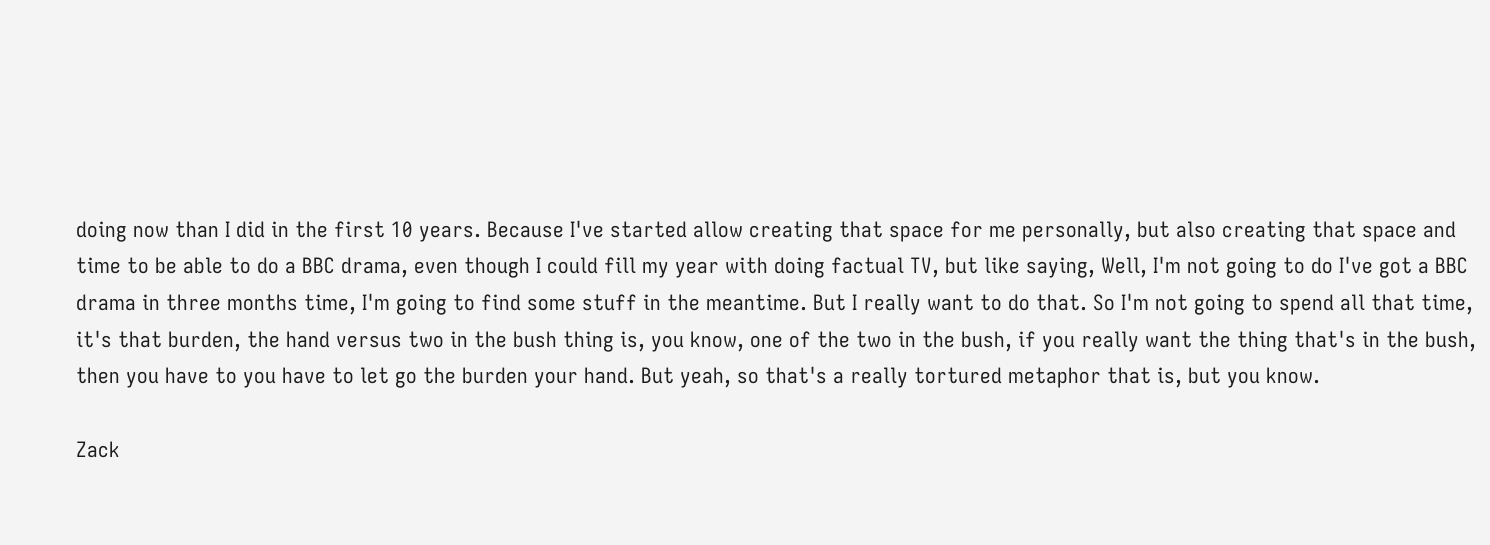doing now than I did in the first 10 years. Because I've started allow creating that space for me personally, but also creating that space and time to be able to do a BBC drama, even though I could fill my year with doing factual TV, but like saying, Well, I'm not going to do I've got a BBC drama in three months time, I'm going to find some stuff in the meantime. But I really want to do that. So I'm not going to spend all that time, it's that burden, the hand versus two in the bush thing is, you know, one of the two in the bush, if you really want the thing that's in the bush, then you have to you have to let go the burden your hand. But yeah, so that's a really tortured metaphor that is, but you know.

Zack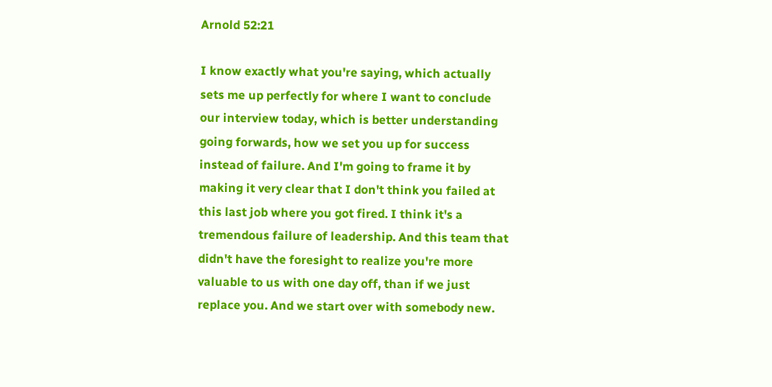Arnold 52:21

I know exactly what you're saying, which actually sets me up perfectly for where I want to conclude our interview today, which is better understanding going forwards, how we set you up for success instead of failure. And I'm going to frame it by making it very clear that I don't think you failed at this last job where you got fired. I think it's a tremendous failure of leadership. And this team that didn't have the foresight to realize you're more valuable to us with one day off, than if we just replace you. And we start over with somebody new.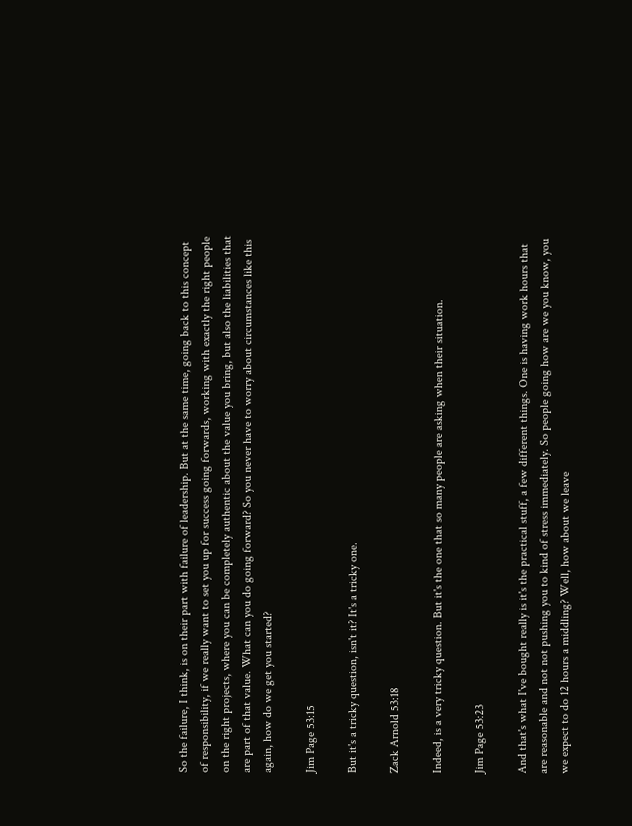So the failure, I think, is on their part with failure of leadership. But at the same time, going back to this concept of responsibility, if we really want to set you up for success going forwards, working with exactly the right people on the right projects, where you can be completely authentic about the value you bring, but also the liabilities that are part of that value. What can you do going forward? So you never have to worry about circumstances like this again, how do we get you started?

Jim Page 53:15

But it's a tricky question, isn't it? It's a tricky one.

Zack Arnold 53:18

Indeed, is a very tricky question. But it's the one that so many people are asking when their situation.

Jim Page 53:23

And that's what I've bought really is it's the practical stuff, a few different things. One is having work hours that are reasonable and not not pushing you to kind of stress immediately. So people going how are we you know, you we expect to do 12 hours a middling? Well, how about we leave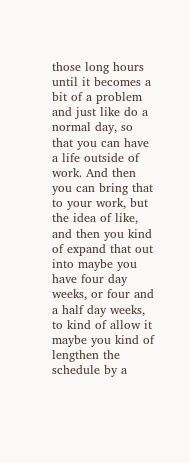those long hours until it becomes a bit of a problem and just like do a normal day, so that you can have a life outside of work. And then you can bring that to your work, but the idea of like, and then you kind of expand that out into maybe you have four day weeks, or four and a half day weeks, to kind of allow it maybe you kind of lengthen the schedule by a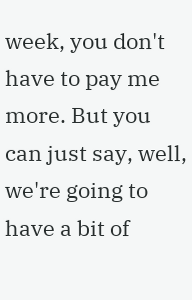week, you don't have to pay me more. But you can just say, well, we're going to have a bit of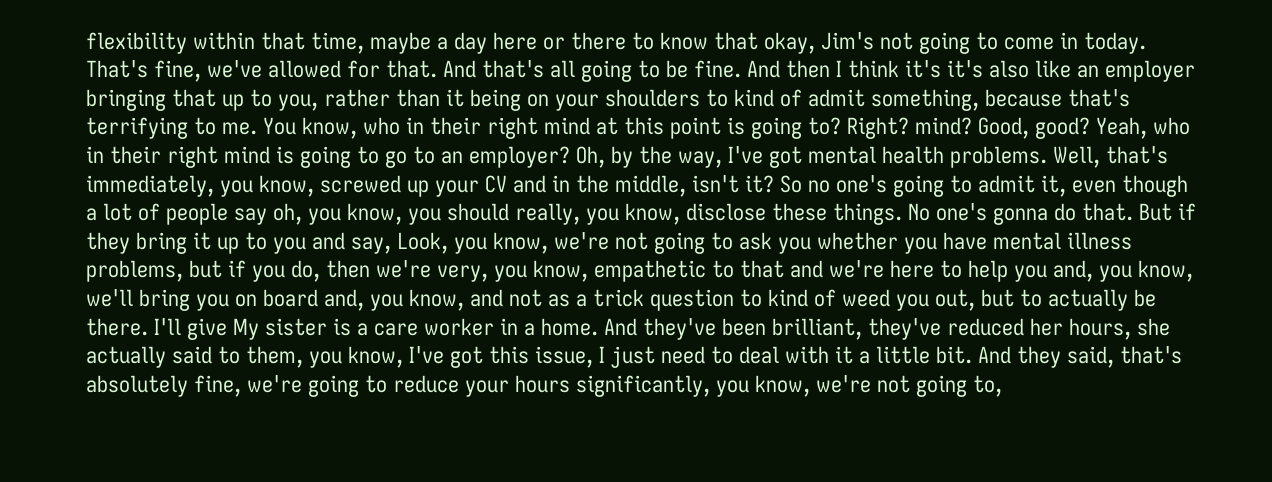flexibility within that time, maybe a day here or there to know that okay, Jim's not going to come in today. That's fine, we've allowed for that. And that's all going to be fine. And then I think it's it's also like an employer bringing that up to you, rather than it being on your shoulders to kind of admit something, because that's terrifying to me. You know, who in their right mind at this point is going to? Right? mind? Good, good? Yeah, who in their right mind is going to go to an employer? Oh, by the way, I've got mental health problems. Well, that's immediately, you know, screwed up your CV and in the middle, isn't it? So no one's going to admit it, even though a lot of people say oh, you know, you should really, you know, disclose these things. No one's gonna do that. But if they bring it up to you and say, Look, you know, we're not going to ask you whether you have mental illness problems, but if you do, then we're very, you know, empathetic to that and we're here to help you and, you know, we'll bring you on board and, you know, and not as a trick question to kind of weed you out, but to actually be there. I'll give My sister is a care worker in a home. And they've been brilliant, they've reduced her hours, she actually said to them, you know, I've got this issue, I just need to deal with it a little bit. And they said, that's absolutely fine, we're going to reduce your hours significantly, you know, we're not going to,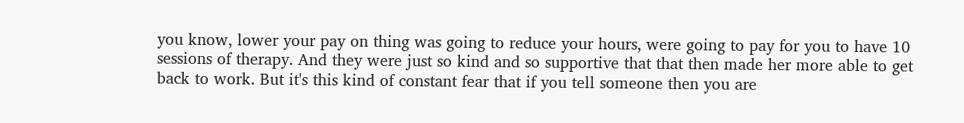you know, lower your pay on thing was going to reduce your hours, were going to pay for you to have 10 sessions of therapy. And they were just so kind and so supportive that that then made her more able to get back to work. But it's this kind of constant fear that if you tell someone then you are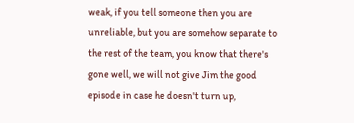weak, if you tell someone then you are unreliable, but you are somehow separate to the rest of the team, you know that there's gone well, we will not give Jim the good episode in case he doesn't turn up,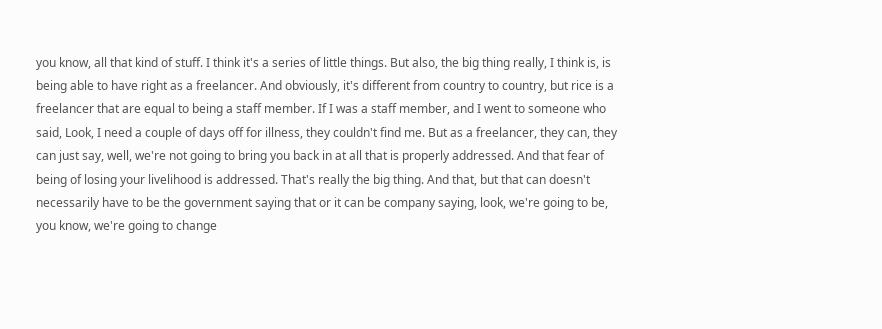you know, all that kind of stuff. I think it's a series of little things. But also, the big thing really, I think is, is being able to have right as a freelancer. And obviously, it's different from country to country, but rice is a freelancer that are equal to being a staff member. If I was a staff member, and I went to someone who said, Look, I need a couple of days off for illness, they couldn't find me. But as a freelancer, they can, they can just say, well, we're not going to bring you back in at all that is properly addressed. And that fear of being of losing your livelihood is addressed. That's really the big thing. And that, but that can doesn't necessarily have to be the government saying that or it can be company saying, look, we're going to be, you know, we're going to change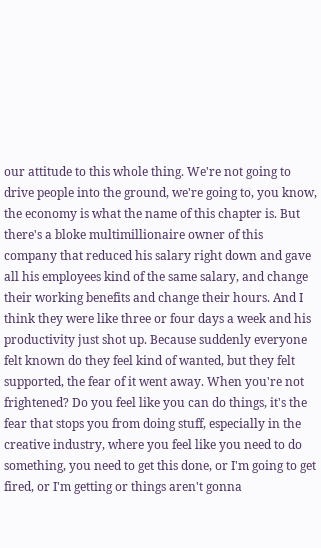our attitude to this whole thing. We're not going to drive people into the ground, we're going to, you know, the economy is what the name of this chapter is. But there's a bloke multimillionaire owner of this company that reduced his salary right down and gave all his employees kind of the same salary, and change their working benefits and change their hours. And I think they were like three or four days a week and his productivity just shot up. Because suddenly everyone felt known do they feel kind of wanted, but they felt supported, the fear of it went away. When you're not frightened? Do you feel like you can do things, it's the fear that stops you from doing stuff, especially in the creative industry, where you feel like you need to do something, you need to get this done, or I'm going to get fired, or I'm getting or things aren't gonna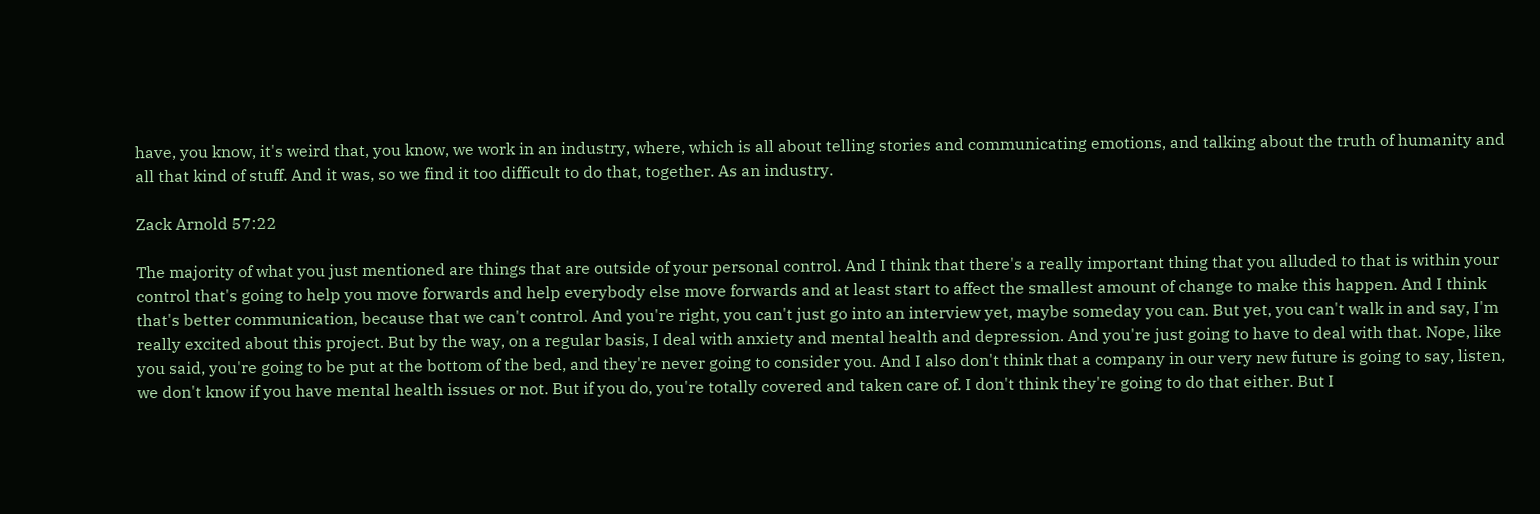have, you know, it's weird that, you know, we work in an industry, where, which is all about telling stories and communicating emotions, and talking about the truth of humanity and all that kind of stuff. And it was, so we find it too difficult to do that, together. As an industry.

Zack Arnold 57:22

The majority of what you just mentioned are things that are outside of your personal control. And I think that there's a really important thing that you alluded to that is within your control that's going to help you move forwards and help everybody else move forwards and at least start to affect the smallest amount of change to make this happen. And I think that's better communication, because that we can't control. And you're right, you can't just go into an interview yet, maybe someday you can. But yet, you can't walk in and say, I'm really excited about this project. But by the way, on a regular basis, I deal with anxiety and mental health and depression. And you're just going to have to deal with that. Nope, like you said, you're going to be put at the bottom of the bed, and they're never going to consider you. And I also don't think that a company in our very new future is going to say, listen, we don't know if you have mental health issues or not. But if you do, you're totally covered and taken care of. I don't think they're going to do that either. But I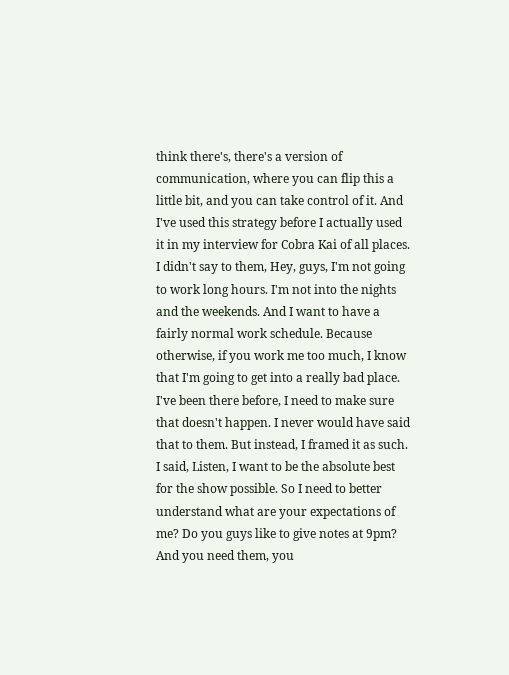think there's, there's a version of communication, where you can flip this a little bit, and you can take control of it. And I've used this strategy before I actually used it in my interview for Cobra Kai of all places. I didn't say to them, Hey, guys, I'm not going to work long hours. I'm not into the nights and the weekends. And I want to have a fairly normal work schedule. Because otherwise, if you work me too much, I know that I'm going to get into a really bad place. I've been there before, I need to make sure that doesn't happen. I never would have said that to them. But instead, I framed it as such. I said, Listen, I want to be the absolute best for the show possible. So I need to better understand what are your expectations of me? Do you guys like to give notes at 9pm? And you need them, you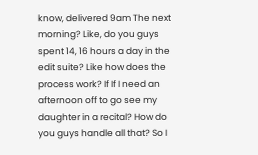know, delivered 9am The next morning? Like, do you guys spent 14, 16 hours a day in the edit suite? Like how does the process work? If If I need an afternoon off to go see my daughter in a recital? How do you guys handle all that? So I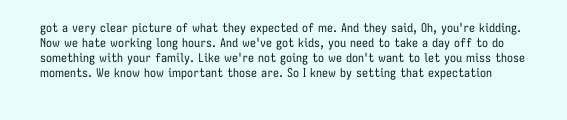got a very clear picture of what they expected of me. And they said, Oh, you're kidding. Now we hate working long hours. And we've got kids, you need to take a day off to do something with your family. Like we're not going to we don't want to let you miss those moments. We know how important those are. So I knew by setting that expectation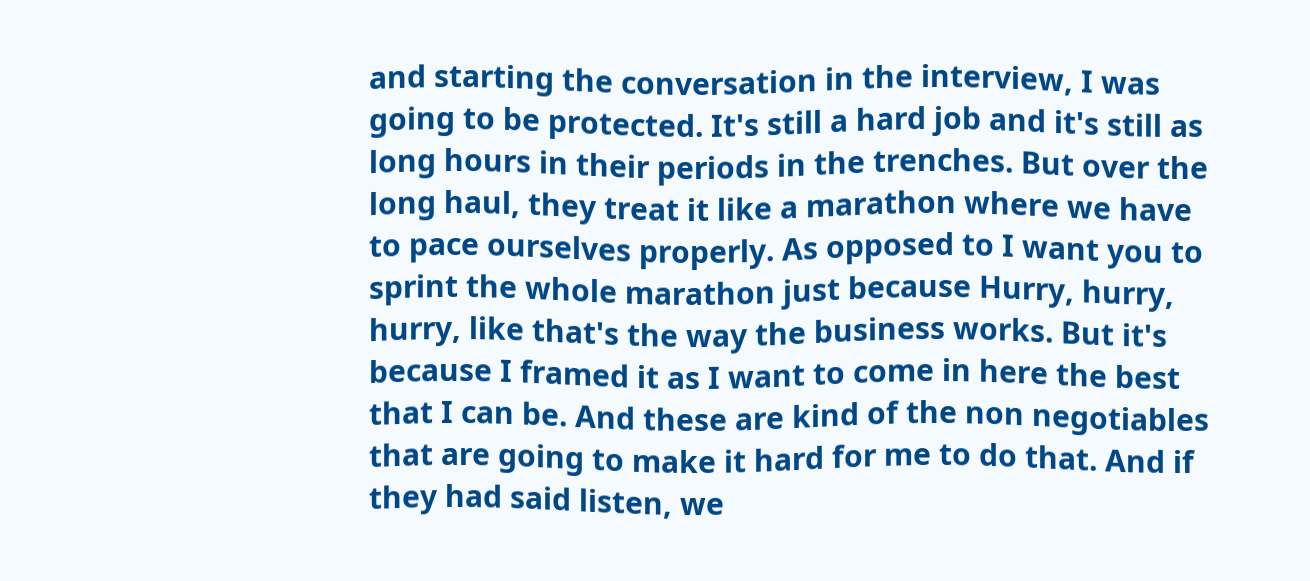and starting the conversation in the interview, I was going to be protected. It's still a hard job and it's still as long hours in their periods in the trenches. But over the long haul, they treat it like a marathon where we have to pace ourselves properly. As opposed to I want you to sprint the whole marathon just because Hurry, hurry, hurry, like that's the way the business works. But it's because I framed it as I want to come in here the best that I can be. And these are kind of the non negotiables that are going to make it hard for me to do that. And if they had said listen, we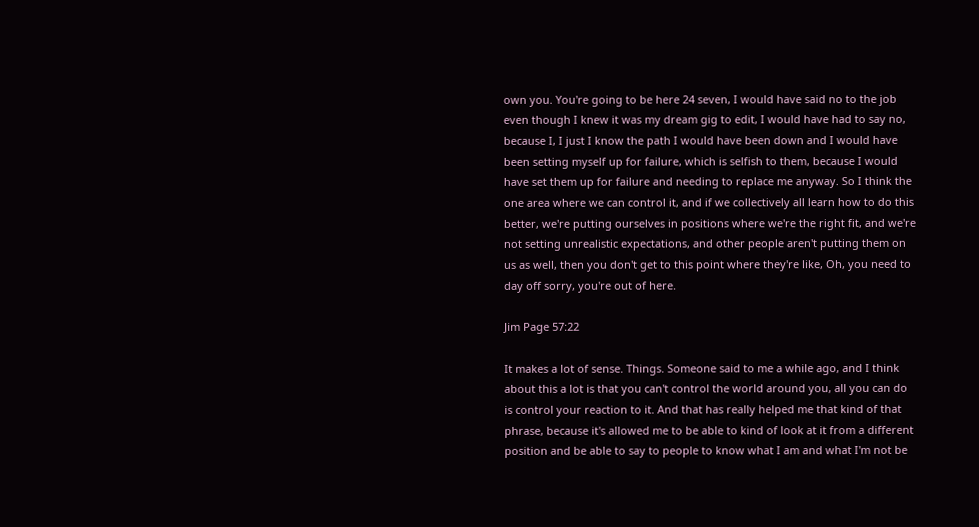own you. You're going to be here 24 seven, I would have said no to the job even though I knew it was my dream gig to edit, I would have had to say no, because I, I just I know the path I would have been down and I would have been setting myself up for failure, which is selfish to them, because I would have set them up for failure and needing to replace me anyway. So I think the one area where we can control it, and if we collectively all learn how to do this better, we're putting ourselves in positions where we're the right fit, and we're not setting unrealistic expectations, and other people aren't putting them on us as well, then you don't get to this point where they're like, Oh, you need to day off sorry, you're out of here.

Jim Page 57:22

It makes a lot of sense. Things. Someone said to me a while ago, and I think about this a lot is that you can't control the world around you, all you can do is control your reaction to it. And that has really helped me that kind of that phrase, because it's allowed me to be able to kind of look at it from a different position and be able to say to people to know what I am and what I'm not be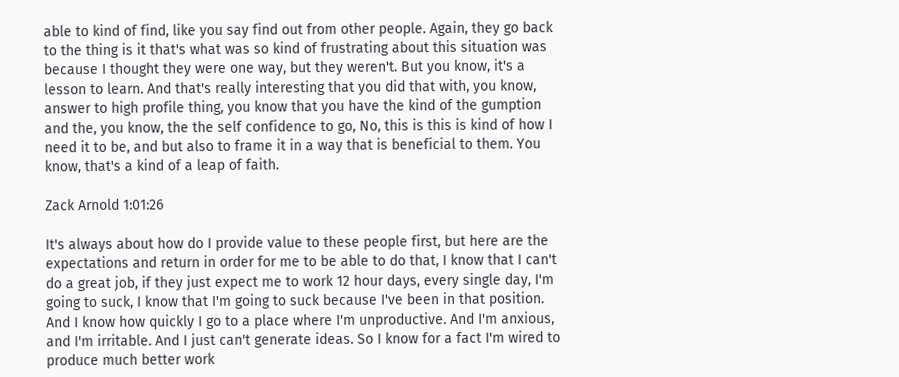able to kind of find, like you say find out from other people. Again, they go back to the thing is it that's what was so kind of frustrating about this situation was because I thought they were one way, but they weren't. But you know, it's a lesson to learn. And that's really interesting that you did that with, you know, answer to high profile thing, you know that you have the kind of the gumption and the, you know, the the self confidence to go, No, this is this is kind of how I need it to be, and but also to frame it in a way that is beneficial to them. You know, that's a kind of a leap of faith.

Zack Arnold 1:01:26

It's always about how do I provide value to these people first, but here are the expectations and return in order for me to be able to do that, I know that I can't do a great job, if they just expect me to work 12 hour days, every single day, I'm going to suck, I know that I'm going to suck because I've been in that position. And I know how quickly I go to a place where I'm unproductive. And I'm anxious, and I'm irritable. And I just can't generate ideas. So I know for a fact I'm wired to produce much better work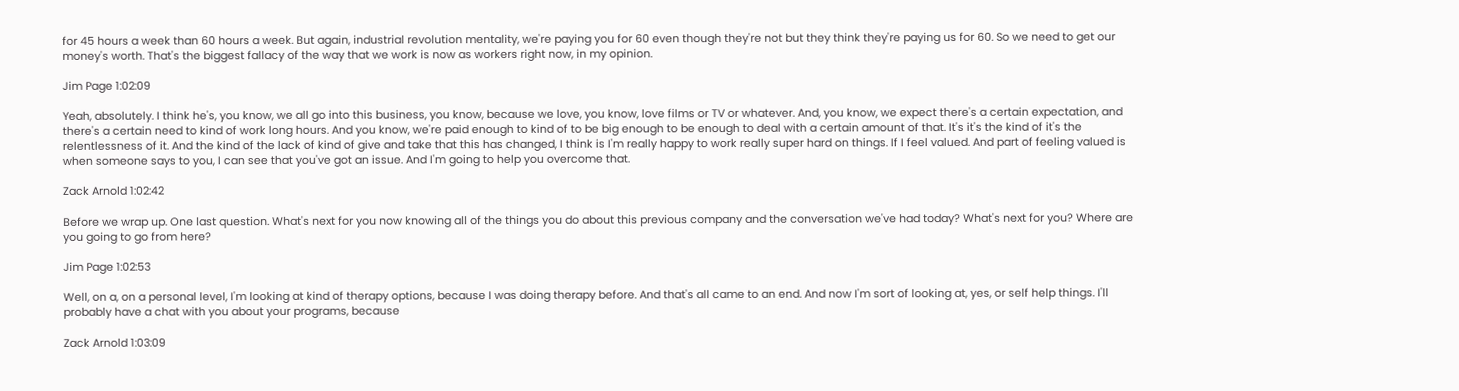for 45 hours a week than 60 hours a week. But again, industrial revolution mentality, we're paying you for 60 even though they're not but they think they're paying us for 60. So we need to get our money's worth. That's the biggest fallacy of the way that we work is now as workers right now, in my opinion.

Jim Page 1:02:09

Yeah, absolutely. I think he's, you know, we all go into this business, you know, because we love, you know, love films or TV or whatever. And, you know, we expect there's a certain expectation, and there's a certain need to kind of work long hours. And you know, we're paid enough to kind of to be big enough to be enough to deal with a certain amount of that. It's it's the kind of it's the relentlessness of it. And the kind of the lack of kind of give and take that this has changed, I think is I'm really happy to work really super hard on things. If I feel valued. And part of feeling valued is when someone says to you, I can see that you've got an issue. And I'm going to help you overcome that.

Zack Arnold 1:02:42

Before we wrap up. One last question. What's next for you now knowing all of the things you do about this previous company and the conversation we've had today? What's next for you? Where are you going to go from here?

Jim Page 1:02:53

Well, on a, on a personal level, I'm looking at kind of therapy options, because I was doing therapy before. And that's all came to an end. And now I'm sort of looking at, yes, or self help things. I'll probably have a chat with you about your programs, because

Zack Arnold 1:03:09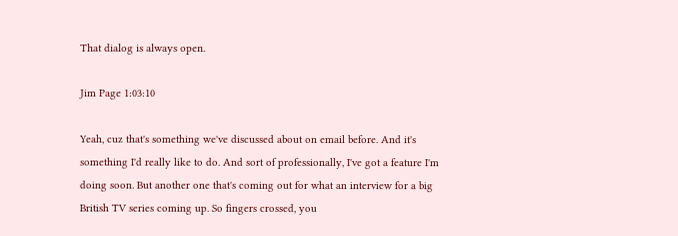That dialog is always open.

Jim Page 1:03:10

Yeah, cuz that's something we've discussed about on email before. And it's something I'd really like to do. And sort of professionally, I've got a feature I'm doing soon. But another one that's coming out for what an interview for a big British TV series coming up. So fingers crossed, you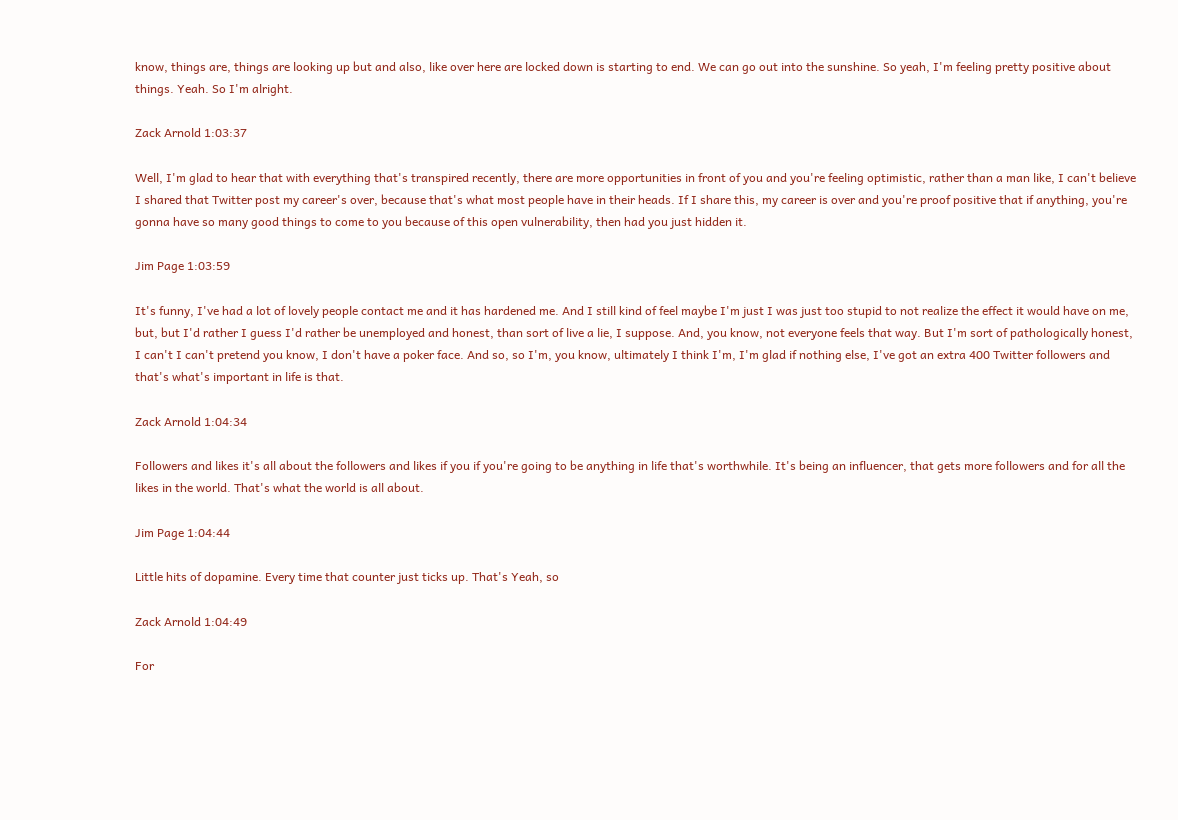know, things are, things are looking up but and also, like over here are locked down is starting to end. We can go out into the sunshine. So yeah, I'm feeling pretty positive about things. Yeah. So I'm alright.

Zack Arnold 1:03:37

Well, I'm glad to hear that with everything that's transpired recently, there are more opportunities in front of you and you're feeling optimistic, rather than a man like, I can't believe I shared that Twitter post my career's over, because that's what most people have in their heads. If I share this, my career is over and you're proof positive that if anything, you're gonna have so many good things to come to you because of this open vulnerability, then had you just hidden it.

Jim Page 1:03:59

It's funny, I've had a lot of lovely people contact me and it has hardened me. And I still kind of feel maybe I'm just I was just too stupid to not realize the effect it would have on me, but, but I'd rather I guess I'd rather be unemployed and honest, than sort of live a lie, I suppose. And, you know, not everyone feels that way. But I'm sort of pathologically honest, I can't I can't pretend you know, I don't have a poker face. And so, so I'm, you know, ultimately I think I'm, I'm glad if nothing else, I've got an extra 400 Twitter followers and that's what's important in life is that.

Zack Arnold 1:04:34

Followers and likes it's all about the followers and likes if you if you're going to be anything in life that's worthwhile. It's being an influencer, that gets more followers and for all the likes in the world. That's what the world is all about.

Jim Page 1:04:44

Little hits of dopamine. Every time that counter just ticks up. That's Yeah, so

Zack Arnold 1:04:49

For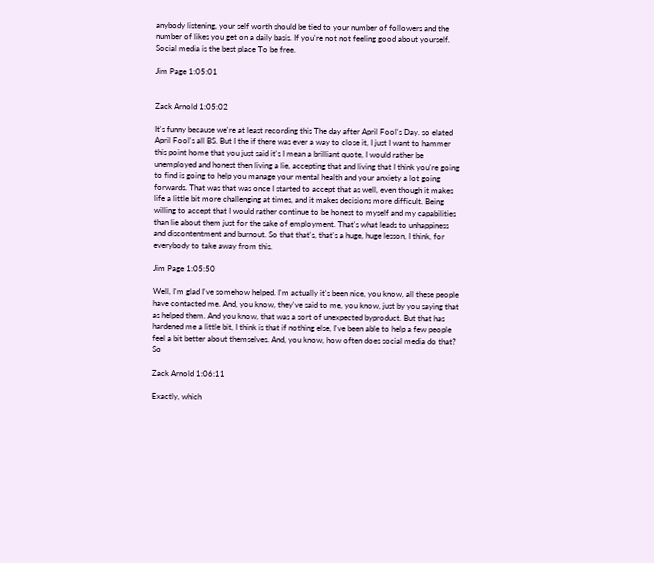anybody listening, your self worth should be tied to your number of followers and the number of likes you get on a daily basis. If you're not not feeling good about yourself. Social media is the best place To be free.

Jim Page 1:05:01


Zack Arnold 1:05:02

It's funny because we're at least recording this The day after April Fool's Day. so elated April Fool's all BS. But I the if there was ever a way to close it, I just I want to hammer this point home that you just said it's I mean a brilliant quote, I would rather be unemployed and honest then living a lie, accepting that and living that I think you're going to find is going to help you manage your mental health and your anxiety a lot going forwards. That was that was once I started to accept that as well, even though it makes life a little bit more challenging at times, and it makes decisions more difficult. Being willing to accept that I would rather continue to be honest to myself and my capabilities than lie about them just for the sake of employment. That's what leads to unhappiness and discontentment and burnout. So that that's, that's a huge, huge lesson, I think, for everybody to take away from this.

Jim Page 1:05:50

Well, I'm glad I've somehow helped. I'm actually it's been nice, you know, all these people have contacted me. And, you know, they've said to me, you know, just by you saying that as helped them. And you know, that was a sort of unexpected byproduct. But that has hardened me a little bit, I think is that if nothing else, I've been able to help a few people feel a bit better about themselves. And, you know, how often does social media do that? So

Zack Arnold 1:06:11

Exactly, which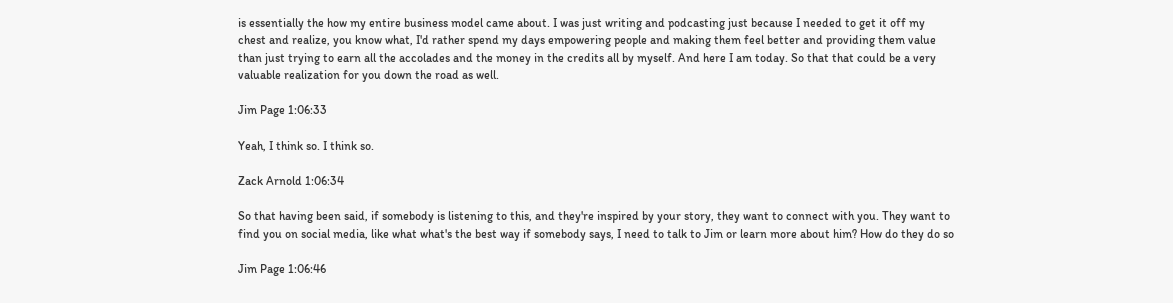is essentially the how my entire business model came about. I was just writing and podcasting just because I needed to get it off my chest and realize, you know what, I'd rather spend my days empowering people and making them feel better and providing them value than just trying to earn all the accolades and the money in the credits all by myself. And here I am today. So that that could be a very valuable realization for you down the road as well.

Jim Page 1:06:33

Yeah, I think so. I think so.

Zack Arnold 1:06:34

So that having been said, if somebody is listening to this, and they're inspired by your story, they want to connect with you. They want to find you on social media, like what what's the best way if somebody says, I need to talk to Jim or learn more about him? How do they do so

Jim Page 1:06:46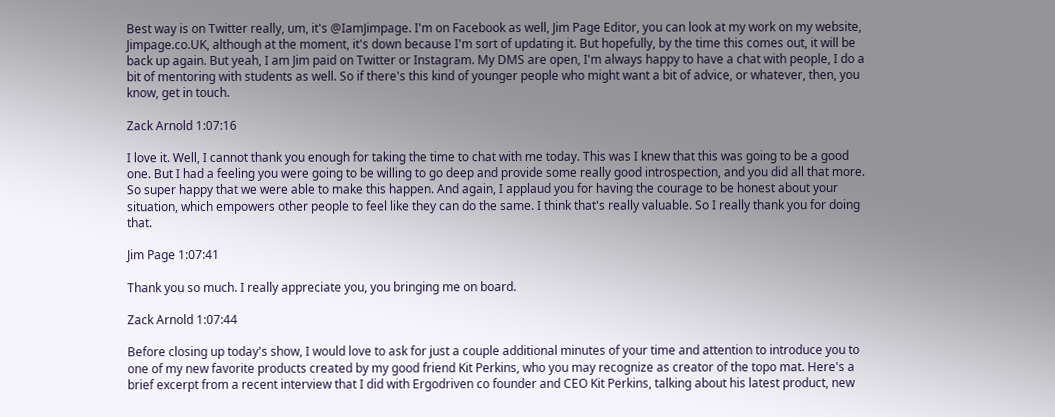Best way is on Twitter really, um, it's @IamJimpage. I'm on Facebook as well, Jim Page Editor, you can look at my work on my website, Jimpage.co.UK, although at the moment, it's down because I'm sort of updating it. But hopefully, by the time this comes out, it will be back up again. But yeah, I am Jim paid on Twitter or Instagram. My DMS are open, I'm always happy to have a chat with people, I do a bit of mentoring with students as well. So if there's this kind of younger people who might want a bit of advice, or whatever, then, you know, get in touch.

Zack Arnold 1:07:16

I love it. Well, I cannot thank you enough for taking the time to chat with me today. This was I knew that this was going to be a good one. But I had a feeling you were going to be willing to go deep and provide some really good introspection, and you did all that more. So super happy that we were able to make this happen. And again, I applaud you for having the courage to be honest about your situation, which empowers other people to feel like they can do the same. I think that's really valuable. So I really thank you for doing that.

Jim Page 1:07:41

Thank you so much. I really appreciate you, you bringing me on board.

Zack Arnold 1:07:44

Before closing up today's show, I would love to ask for just a couple additional minutes of your time and attention to introduce you to one of my new favorite products created by my good friend Kit Perkins, who you may recognize as creator of the topo mat. Here's a brief excerpt from a recent interview that I did with Ergodriven co founder and CEO Kit Perkins, talking about his latest product, new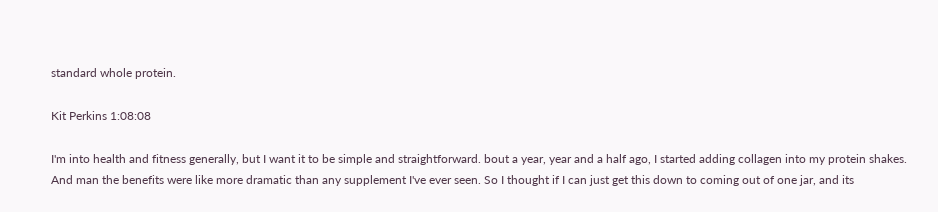standard whole protein.

Kit Perkins 1:08:08

I'm into health and fitness generally, but I want it to be simple and straightforward. bout a year, year and a half ago, I started adding collagen into my protein shakes. And man the benefits were like more dramatic than any supplement I've ever seen. So I thought if I can just get this down to coming out of one jar, and its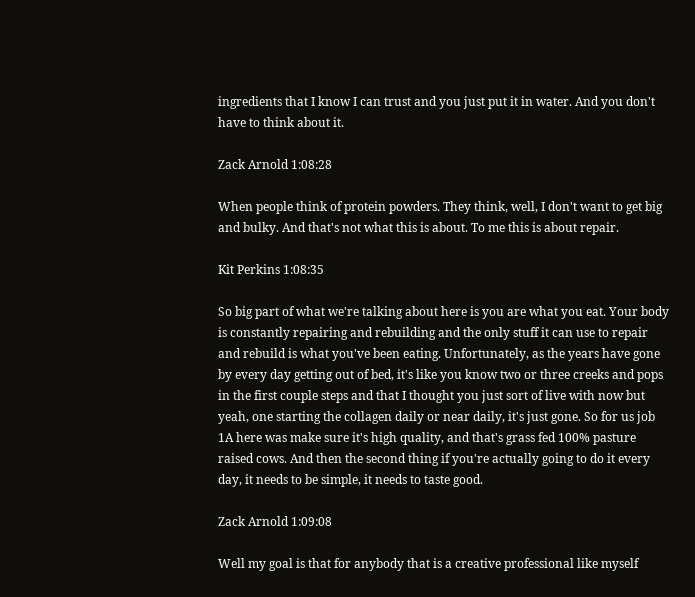ingredients that I know I can trust and you just put it in water. And you don't have to think about it.

Zack Arnold 1:08:28

When people think of protein powders. They think, well, I don't want to get big and bulky. And that's not what this is about. To me this is about repair.

Kit Perkins 1:08:35

So big part of what we're talking about here is you are what you eat. Your body is constantly repairing and rebuilding and the only stuff it can use to repair and rebuild is what you've been eating. Unfortunately, as the years have gone by every day getting out of bed, it's like you know two or three creeks and pops in the first couple steps and that I thought you just sort of live with now but yeah, one starting the collagen daily or near daily, it's just gone. So for us job 1A here was make sure it's high quality, and that's grass fed 100% pasture raised cows. And then the second thing if you're actually going to do it every day, it needs to be simple, it needs to taste good.

Zack Arnold 1:09:08

Well my goal is that for anybody that is a creative professional like myself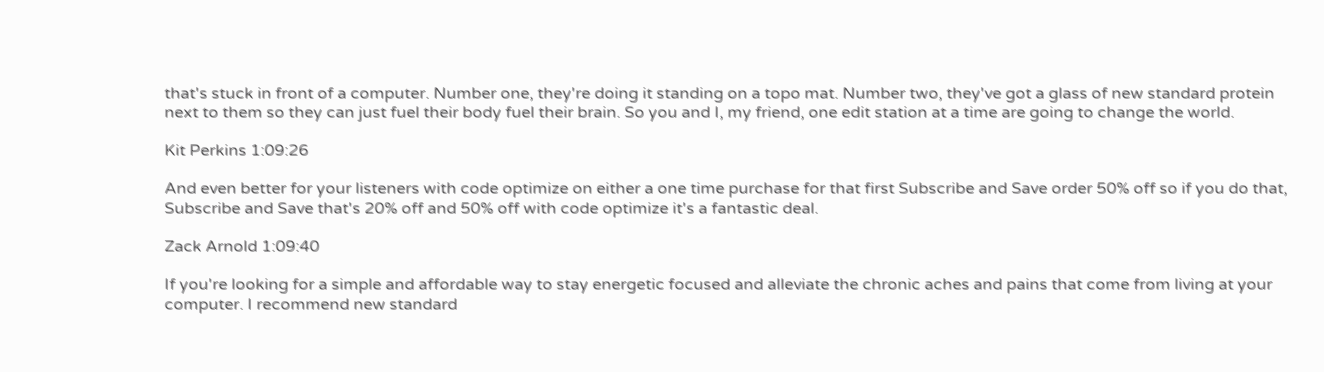that's stuck in front of a computer. Number one, they're doing it standing on a topo mat. Number two, they've got a glass of new standard protein next to them so they can just fuel their body fuel their brain. So you and I, my friend, one edit station at a time are going to change the world.

Kit Perkins 1:09:26

And even better for your listeners with code optimize on either a one time purchase for that first Subscribe and Save order 50% off so if you do that, Subscribe and Save that's 20% off and 50% off with code optimize it's a fantastic deal.

Zack Arnold 1:09:40

If you're looking for a simple and affordable way to stay energetic focused and alleviate the chronic aches and pains that come from living at your computer. I recommend new standard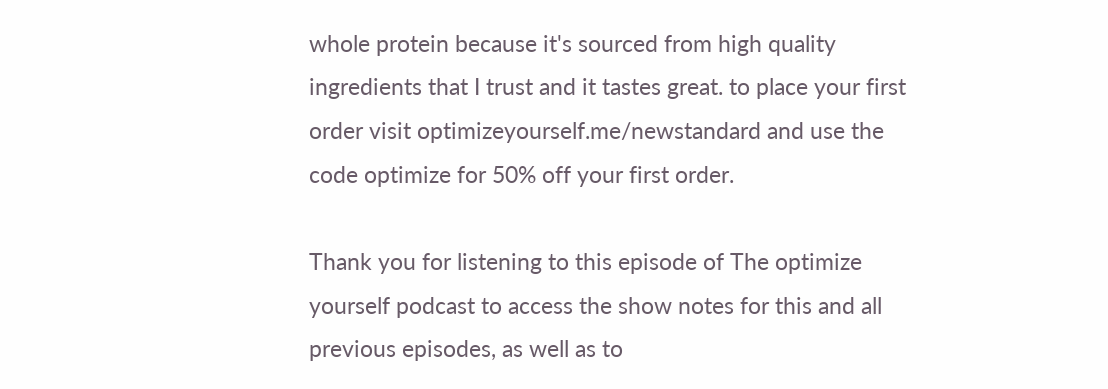whole protein because it's sourced from high quality ingredients that I trust and it tastes great. to place your first order visit optimizeyourself.me/newstandard and use the code optimize for 50% off your first order.

Thank you for listening to this episode of The optimize yourself podcast to access the show notes for this and all previous episodes, as well as to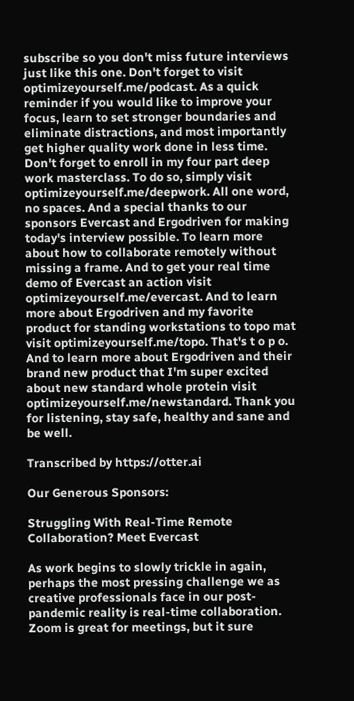subscribe so you don't miss future interviews just like this one. Don't forget to visit optimizeyourself.me/podcast. As a quick reminder if you would like to improve your focus, learn to set stronger boundaries and eliminate distractions, and most importantly get higher quality work done in less time. Don't forget to enroll in my four part deep work masterclass. To do so, simply visit optimizeyourself.me/deepwork. All one word, no spaces. And a special thanks to our sponsors Evercast and Ergodriven for making today's interview possible. To learn more about how to collaborate remotely without missing a frame. And to get your real time demo of Evercast an action visit optimizeyourself.me/evercast. And to learn more about Ergodriven and my favorite product for standing workstations to topo mat visit optimizeyourself.me/topo. That's t o p o. And to learn more about Ergodriven and their brand new product that I'm super excited about new standard whole protein visit optimizeyourself.me/newstandard. Thank you for listening, stay safe, healthy and sane and be well.

Transcribed by https://otter.ai

Our Generous Sponsors:

Struggling With Real-Time Remote Collaboration? Meet Evercast

As work begins to slowly trickle in again, perhaps the most pressing challenge we as creative professionals face in our post-pandemic reality is real-time collaboration. Zoom is great for meetings, but it sure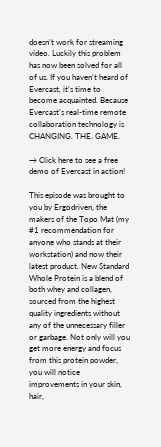doesn’t work for streaming video. Luckily this problem has now been solved for all of us. If you haven’t heard of Evercast, it’s time to become acquainted. Because Evercast’s real-time remote collaboration technology is CHANGING. THE. GAME.

→ Click here to see a free demo of Evercast in action!

This episode was brought to you by Ergodriven, the makers of the Topo Mat (my #1 recommendation for anyone who stands at their workstation) and now their latest product. New Standard Whole Protein is a blend of both whey and collagen, sourced from the highest quality ingredients without any of the unnecessary filler or garbage. Not only will you get more energy and focus from this protein powder, you will notice improvements in your skin, hair,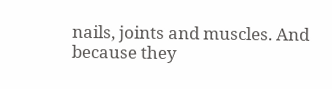nails, joints and muscles. And because they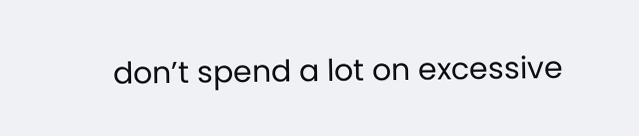don’t spend a lot on excessive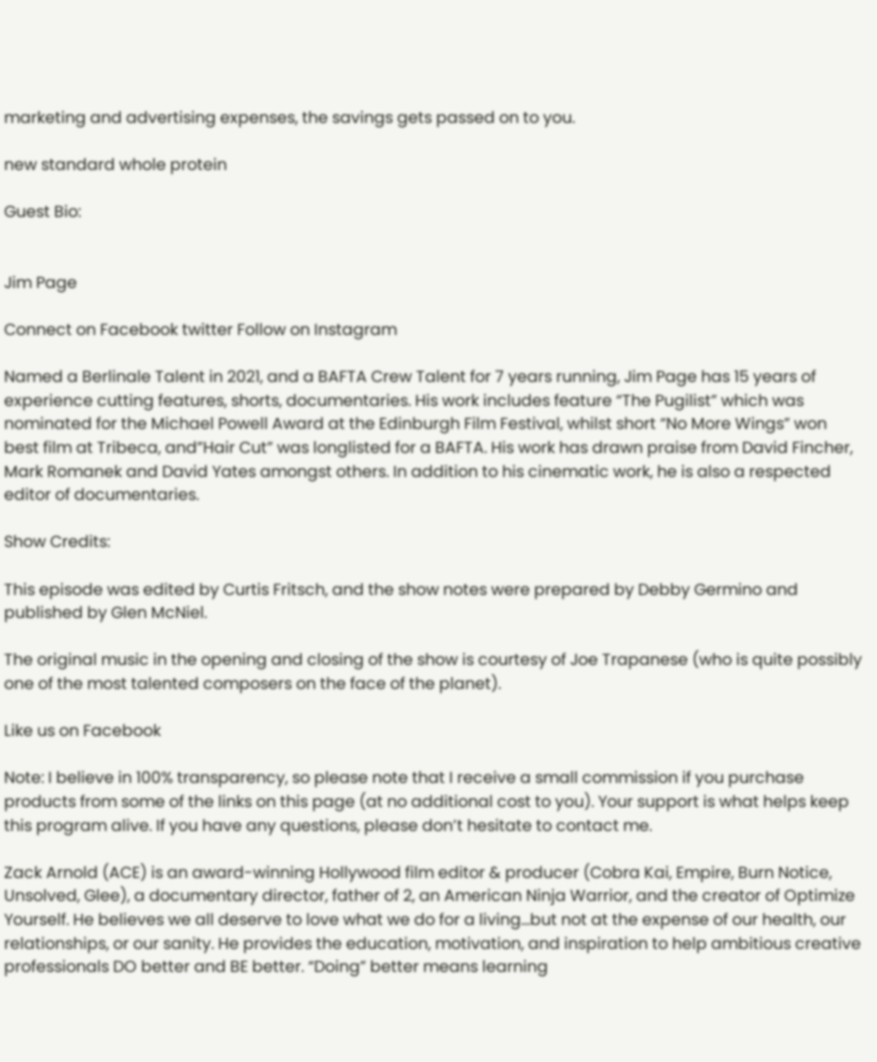marketing and advertising expenses, the savings gets passed on to you.

new standard whole protein

Guest Bio:


Jim Page

Connect on Facebook twitter Follow on Instagram

Named a Berlinale Talent in 2021, and a BAFTA Crew Talent for 7 years running, Jim Page has 15 years of experience cutting features, shorts, documentaries. His work includes feature “The Pugilist” which was nominated for the Michael Powell Award at the Edinburgh Film Festival, whilst short “No More Wings” won best film at Tribeca, and”Hair Cut” was longlisted for a BAFTA. His work has drawn praise from David Fincher, Mark Romanek and David Yates amongst others. In addition to his cinematic work, he is also a respected editor of documentaries.

Show Credits:

This episode was edited by Curtis Fritsch, and the show notes were prepared by Debby Germino and published by Glen McNiel.

The original music in the opening and closing of the show is courtesy of Joe Trapanese (who is quite possibly one of the most talented composers on the face of the planet).

Like us on Facebook

Note: I believe in 100% transparency, so please note that I receive a small commission if you purchase products from some of the links on this page (at no additional cost to you). Your support is what helps keep this program alive. If you have any questions, please don’t hesitate to contact me.

Zack Arnold (ACE) is an award-winning Hollywood film editor & producer (Cobra Kai, Empire, Burn Notice, Unsolved, Glee), a documentary director, father of 2, an American Ninja Warrior, and the creator of Optimize Yourself. He believes we all deserve to love what we do for a living...but not at the expense of our health, our relationships, or our sanity. He provides the education, motivation, and inspiration to help ambitious creative professionals DO better and BE better. “Doing” better means learning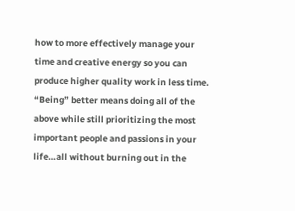how to more effectively manage your time and creative energy so you can produce higher quality work in less time. “Being” better means doing all of the above while still prioritizing the most important people and passions in your life…all without burning out in the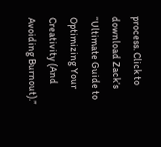process. Click to download Zack’s “Ultimate Guide to Optimizing Your Creativity (And Avoiding Burnout).”